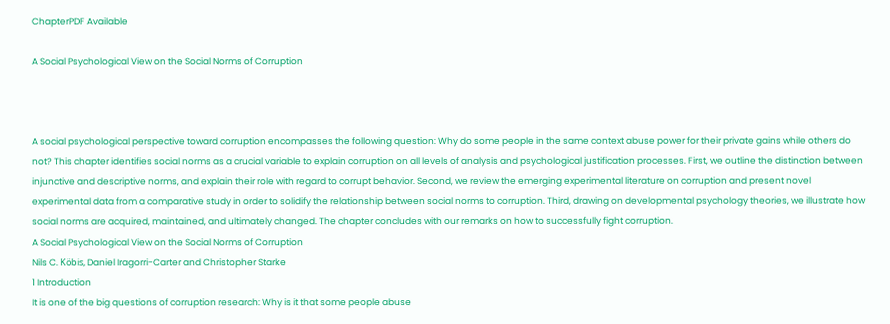ChapterPDF Available

A Social Psychological View on the Social Norms of Corruption



A social psychological perspective toward corruption encompasses the following question: Why do some people in the same context abuse power for their private gains while others do not? This chapter identifies social norms as a crucial variable to explain corruption on all levels of analysis and psychological justification processes. First, we outline the distinction between injunctive and descriptive norms, and explain their role with regard to corrupt behavior. Second, we review the emerging experimental literature on corruption and present novel experimental data from a comparative study in order to solidify the relationship between social norms to corruption. Third, drawing on developmental psychology theories, we illustrate how social norms are acquired, maintained, and ultimately changed. The chapter concludes with our remarks on how to successfully fight corruption.
A Social Psychological View on the Social Norms of Corruption
Nils C. Köbis, Daniel Iragorri-Carter and Christopher Starke
1 Introduction
It is one of the big questions of corruption research: Why is it that some people abuse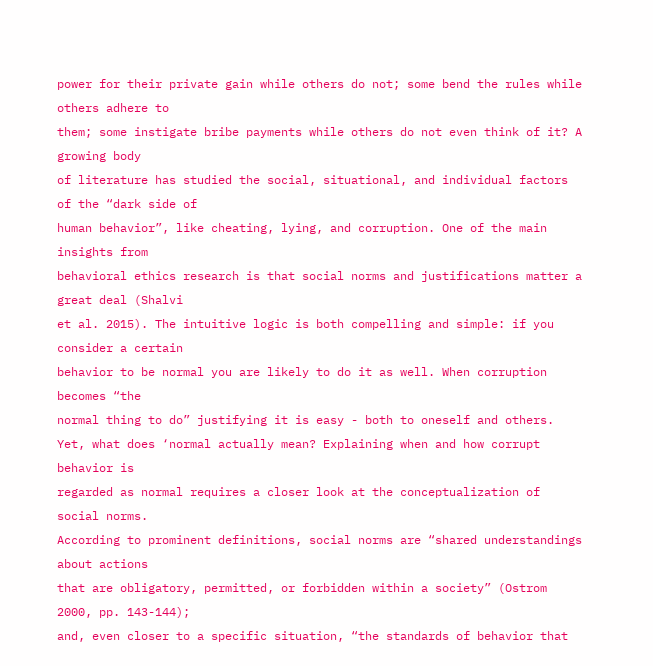power for their private gain while others do not; some bend the rules while others adhere to
them; some instigate bribe payments while others do not even think of it? A growing body
of literature has studied the social, situational, and individual factors of the “dark side of
human behavior”, like cheating, lying, and corruption. One of the main insights from
behavioral ethics research is that social norms and justifications matter a great deal (Shalvi
et al. 2015). The intuitive logic is both compelling and simple: if you consider a certain
behavior to be normal you are likely to do it as well. When corruption becomes “the
normal thing to do” justifying it is easy - both to oneself and others.
Yet, what does ‘normal actually mean? Explaining when and how corrupt behavior is
regarded as normal requires a closer look at the conceptualization of social norms.
According to prominent definitions, social norms are “shared understandings about actions
that are obligatory, permitted, or forbidden within a society” (Ostrom 2000, pp. 143-144);
and, even closer to a specific situation, “the standards of behavior that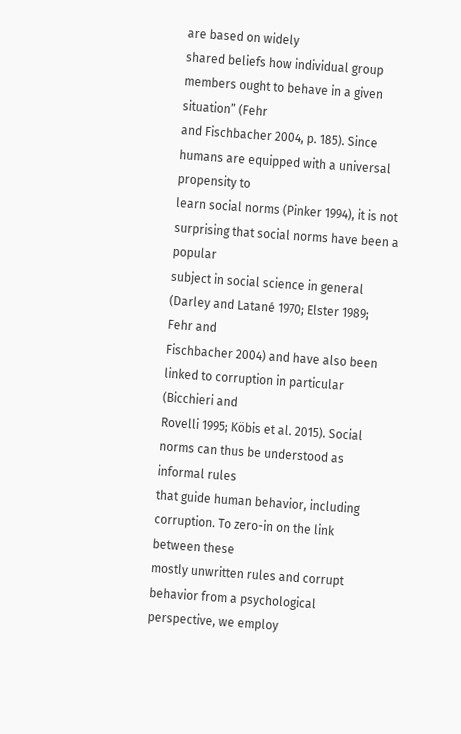are based on widely
shared beliefs how individual group members ought to behave in a given situation” (Fehr
and Fischbacher 2004, p. 185). Since humans are equipped with a universal propensity to
learn social norms (Pinker 1994), it is not surprising that social norms have been a popular
subject in social science in general (Darley and Latané 1970; Elster 1989; Fehr and
Fischbacher 2004) and have also been linked to corruption in particular (Bicchieri and
Rovelli 1995; Köbis et al. 2015). Social norms can thus be understood as informal rules
that guide human behavior, including corruption. To zero-in on the link between these
mostly unwritten rules and corrupt behavior from a psychological perspective, we employ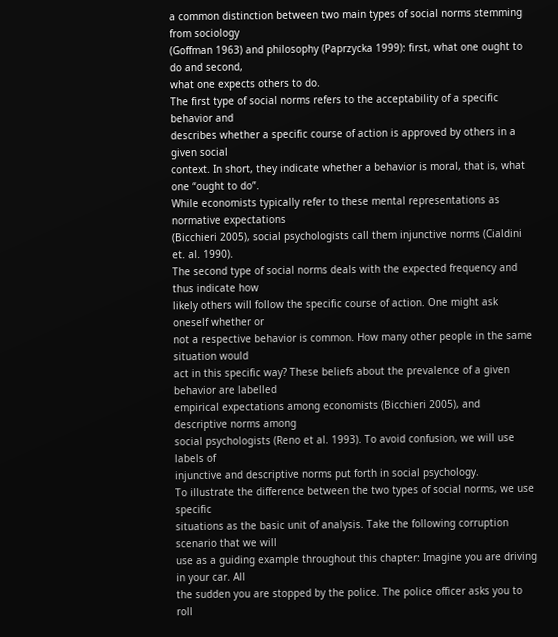a common distinction between two main types of social norms stemming from sociology
(Goffman 1963) and philosophy (Paprzycka 1999): first, what one ought to do and second,
what one expects others to do.
The first type of social norms refers to the acceptability of a specific behavior and
describes whether a specific course of action is approved by others in a given social
context. In short, they indicate whether a behavior is moral, that is, what one “ought to do”.
While economists typically refer to these mental representations as normative expectations
(Bicchieri 2005), social psychologists call them injunctive norms (Cialdini et. al. 1990).
The second type of social norms deals with the expected frequency and thus indicate how
likely others will follow the specific course of action. One might ask oneself whether or
not a respective behavior is common. How many other people in the same situation would
act in this specific way? These beliefs about the prevalence of a given behavior are labelled
empirical expectations among economists (Bicchieri 2005), and descriptive norms among
social psychologists (Reno et al. 1993). To avoid confusion, we will use labels of
injunctive and descriptive norms put forth in social psychology.
To illustrate the difference between the two types of social norms, we use specific
situations as the basic unit of analysis. Take the following corruption scenario that we will
use as a guiding example throughout this chapter: Imagine you are driving in your car. All
the sudden you are stopped by the police. The police officer asks you to roll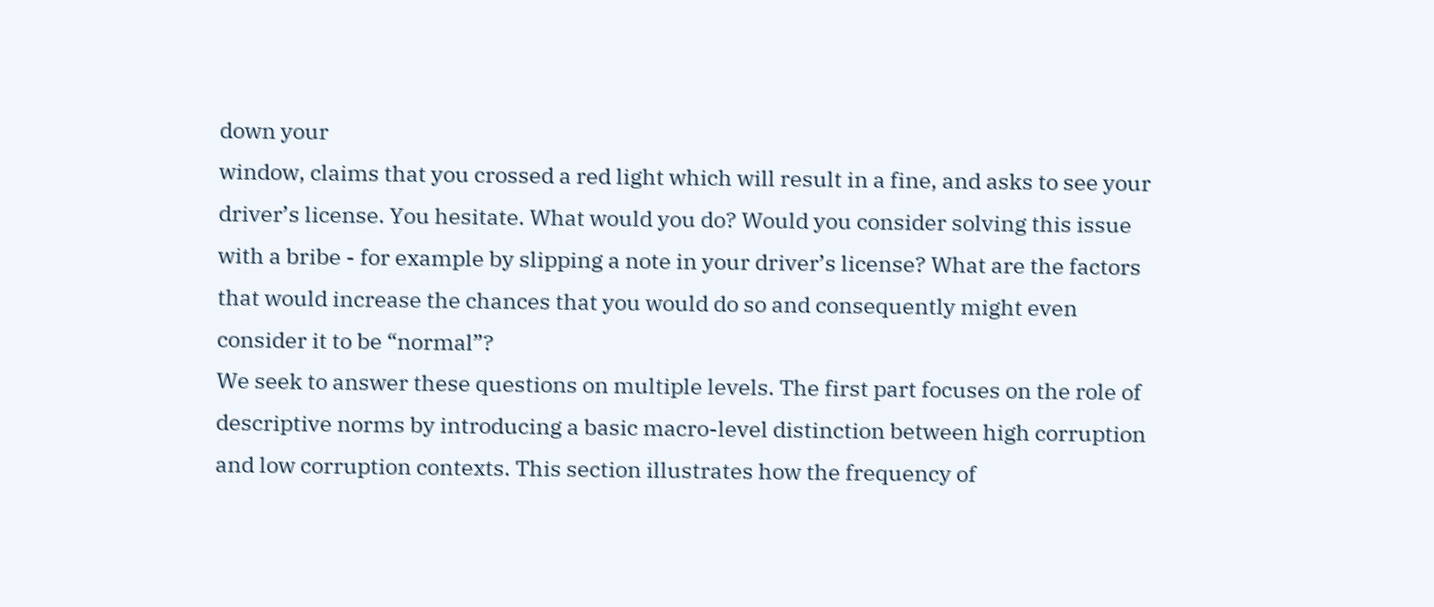down your
window, claims that you crossed a red light which will result in a fine, and asks to see your
driver’s license. You hesitate. What would you do? Would you consider solving this issue
with a bribe - for example by slipping a note in your driver’s license? What are the factors
that would increase the chances that you would do so and consequently might even
consider it to be “normal”?
We seek to answer these questions on multiple levels. The first part focuses on the role of
descriptive norms by introducing a basic macro-level distinction between high corruption
and low corruption contexts. This section illustrates how the frequency of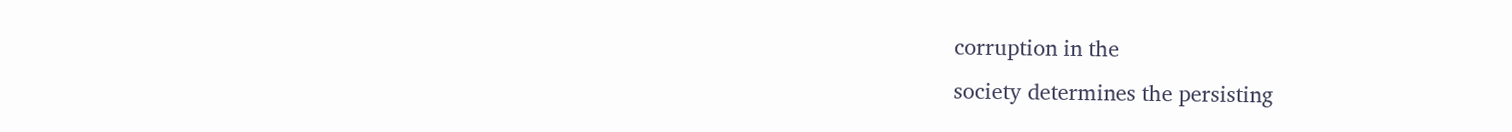corruption in the
society determines the persisting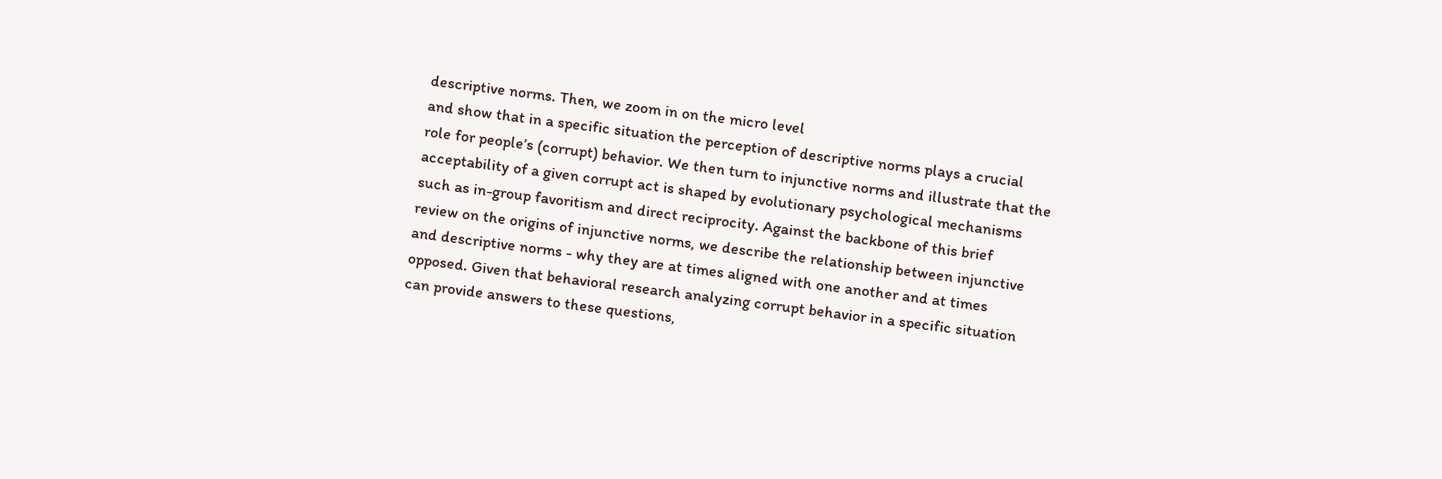descriptive norms. Then, we zoom in on the micro level
and show that in a specific situation the perception of descriptive norms plays a crucial
role for people’s (corrupt) behavior. We then turn to injunctive norms and illustrate that the
acceptability of a given corrupt act is shaped by evolutionary psychological mechanisms
such as in-group favoritism and direct reciprocity. Against the backbone of this brief
review on the origins of injunctive norms, we describe the relationship between injunctive
and descriptive norms - why they are at times aligned with one another and at times
opposed. Given that behavioral research analyzing corrupt behavior in a specific situation
can provide answers to these questions,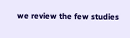we review the few studies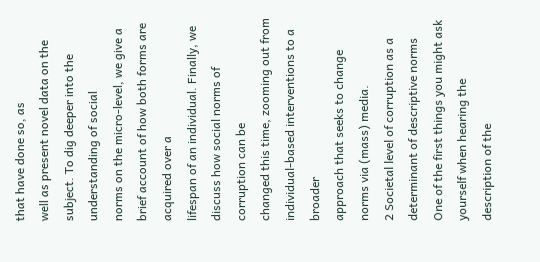that have done so, as
well as present novel data on the subject. To dig deeper into the understanding of social
norms on the micro-level, we give a brief account of how both forms are acquired over a
lifespan of an individual. Finally, we discuss how social norms of corruption can be
changed this time, zooming out from individual-based interventions to a broader
approach that seeks to change norms via (mass) media.
2 Societal level of corruption as a determinant of descriptive norms
One of the first things you might ask yourself when hearing the description of the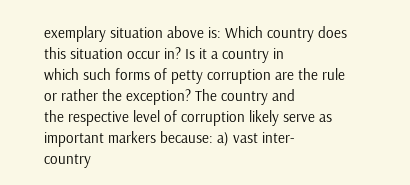exemplary situation above is: Which country does this situation occur in? Is it a country in
which such forms of petty corruption are the rule or rather the exception? The country and
the respective level of corruption likely serve as important markers because: a) vast inter-
country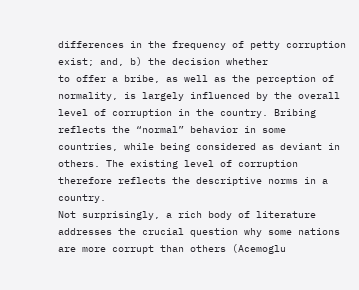differences in the frequency of petty corruption exist; and, b) the decision whether
to offer a bribe, as well as the perception of normality, is largely influenced by the overall
level of corruption in the country. Bribing reflects the “normal” behavior in some
countries, while being considered as deviant in others. The existing level of corruption
therefore reflects the descriptive norms in a country.
Not surprisingly, a rich body of literature addresses the crucial question why some nations
are more corrupt than others (Acemoglu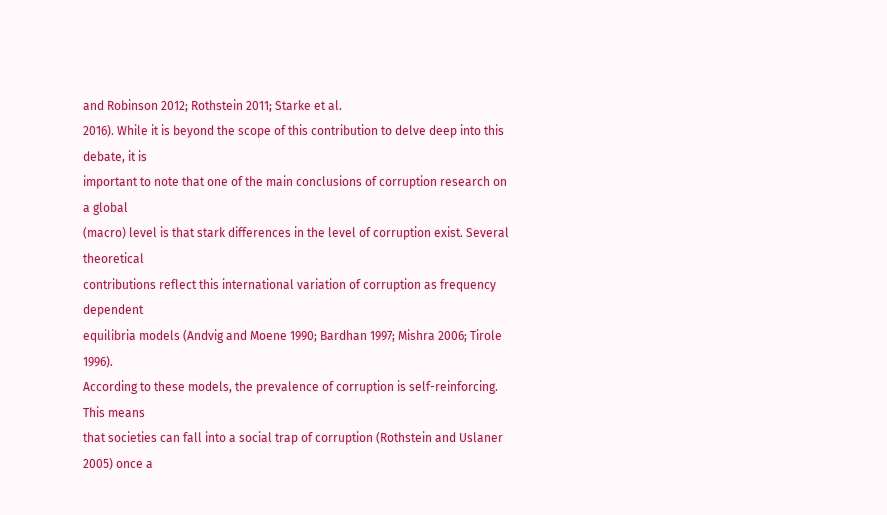and Robinson 2012; Rothstein 2011; Starke et al.
2016). While it is beyond the scope of this contribution to delve deep into this debate, it is
important to note that one of the main conclusions of corruption research on a global
(macro) level is that stark differences in the level of corruption exist. Several theoretical
contributions reflect this international variation of corruption as frequency dependent
equilibria models (Andvig and Moene 1990; Bardhan 1997; Mishra 2006; Tirole 1996).
According to these models, the prevalence of corruption is self-reinforcing. This means
that societies can fall into a social trap of corruption (Rothstein and Uslaner 2005) once a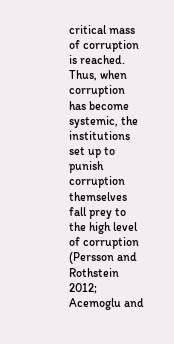critical mass of corruption is reached. Thus, when corruption has become systemic, the
institutions set up to punish corruption themselves fall prey to the high level of corruption
(Persson and Rothstein 2012; Acemoglu and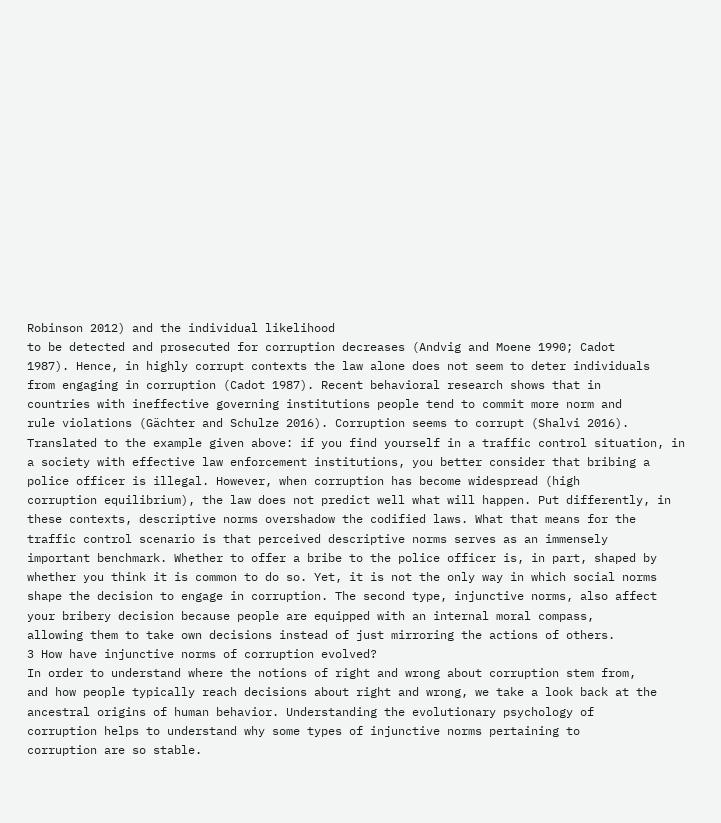Robinson 2012) and the individual likelihood
to be detected and prosecuted for corruption decreases (Andvig and Moene 1990; Cadot
1987). Hence, in highly corrupt contexts the law alone does not seem to deter individuals
from engaging in corruption (Cadot 1987). Recent behavioral research shows that in
countries with ineffective governing institutions people tend to commit more norm and
rule violations (Gächter and Schulze 2016). Corruption seems to corrupt (Shalvi 2016).
Translated to the example given above: if you find yourself in a traffic control situation, in
a society with effective law enforcement institutions, you better consider that bribing a
police officer is illegal. However, when corruption has become widespread (high
corruption equilibrium), the law does not predict well what will happen. Put differently, in
these contexts, descriptive norms overshadow the codified laws. What that means for the
traffic control scenario is that perceived descriptive norms serves as an immensely
important benchmark. Whether to offer a bribe to the police officer is, in part, shaped by
whether you think it is common to do so. Yet, it is not the only way in which social norms
shape the decision to engage in corruption. The second type, injunctive norms, also affect
your bribery decision because people are equipped with an internal moral compass,
allowing them to take own decisions instead of just mirroring the actions of others.
3 How have injunctive norms of corruption evolved?
In order to understand where the notions of right and wrong about corruption stem from,
and how people typically reach decisions about right and wrong, we take a look back at the
ancestral origins of human behavior. Understanding the evolutionary psychology of
corruption helps to understand why some types of injunctive norms pertaining to
corruption are so stable.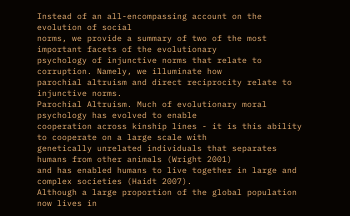Instead of an all-encompassing account on the evolution of social
norms, we provide a summary of two of the most important facets of the evolutionary
psychology of injunctive norms that relate to corruption. Namely, we illuminate how
parochial altruism and direct reciprocity relate to injunctive norms.
Parochial Altruism. Much of evolutionary moral psychology has evolved to enable
cooperation across kinship lines - it is this ability to cooperate on a large scale with
genetically unrelated individuals that separates humans from other animals (Wright 2001)
and has enabled humans to live together in large and complex societies (Haidt 2007).
Although a large proportion of the global population now lives in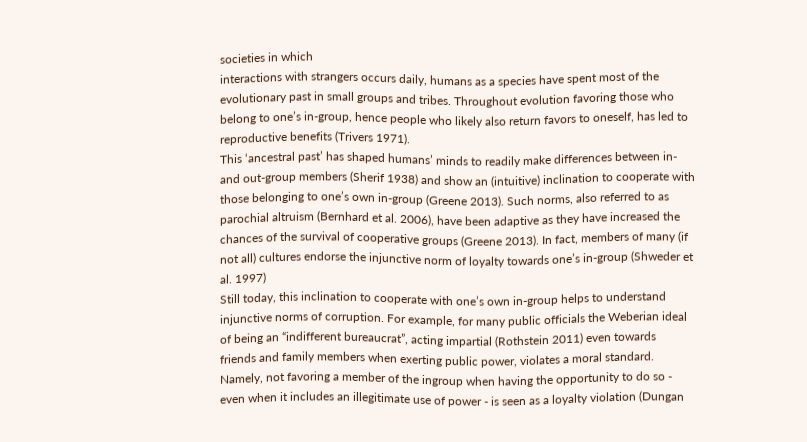societies in which
interactions with strangers occurs daily, humans as a species have spent most of the
evolutionary past in small groups and tribes. Throughout evolution favoring those who
belong to one’s in-group, hence people who likely also return favors to oneself, has led to
reproductive benefits (Trivers 1971).
This ‘ancestral past’ has shaped humans’ minds to readily make differences between in-
and out-group members (Sherif 1938) and show an (intuitive) inclination to cooperate with
those belonging to one’s own in-group (Greene 2013). Such norms, also referred to as
parochial altruism (Bernhard et al. 2006), have been adaptive as they have increased the
chances of the survival of cooperative groups (Greene 2013). In fact, members of many (if
not all) cultures endorse the injunctive norm of loyalty towards one’s in-group (Shweder et
al. 1997)
Still today, this inclination to cooperate with one’s own in-group helps to understand
injunctive norms of corruption. For example, for many public officials the Weberian ideal
of being an “indifferent bureaucrat”, acting impartial (Rothstein 2011) even towards
friends and family members when exerting public power, violates a moral standard.
Namely, not favoring a member of the ingroup when having the opportunity to do so -
even when it includes an illegitimate use of power - is seen as a loyalty violation (Dungan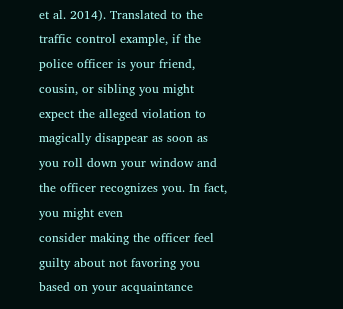et al. 2014). Translated to the traffic control example, if the police officer is your friend,
cousin, or sibling you might expect the alleged violation to magically disappear as soon as
you roll down your window and the officer recognizes you. In fact, you might even
consider making the officer feel guilty about not favoring you based on your acquaintance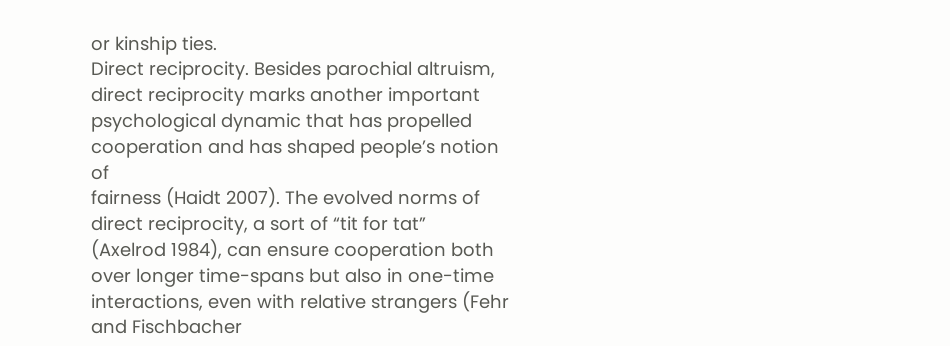or kinship ties.
Direct reciprocity. Besides parochial altruism, direct reciprocity marks another important
psychological dynamic that has propelled cooperation and has shaped people’s notion of
fairness (Haidt 2007). The evolved norms of direct reciprocity, a sort of “tit for tat”
(Axelrod 1984), can ensure cooperation both over longer time-spans but also in one-time
interactions, even with relative strangers (Fehr and Fischbacher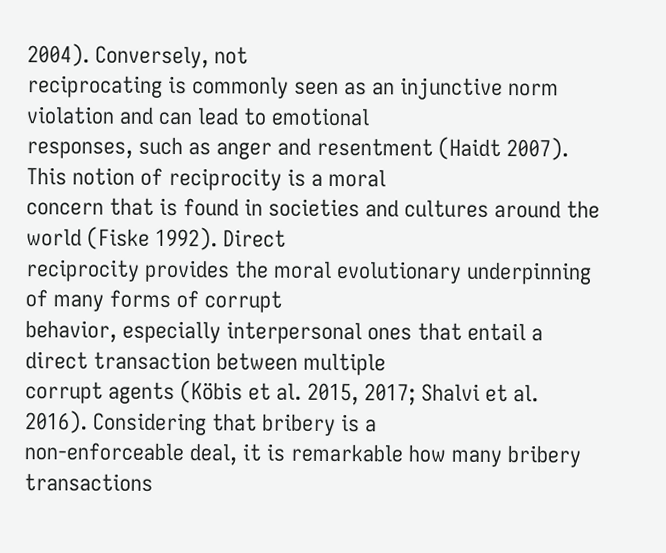2004). Conversely, not
reciprocating is commonly seen as an injunctive norm violation and can lead to emotional
responses, such as anger and resentment (Haidt 2007). This notion of reciprocity is a moral
concern that is found in societies and cultures around the world (Fiske 1992). Direct
reciprocity provides the moral evolutionary underpinning of many forms of corrupt
behavior, especially interpersonal ones that entail a direct transaction between multiple
corrupt agents (Köbis et al. 2015, 2017; Shalvi et al. 2016). Considering that bribery is a
non-enforceable deal, it is remarkable how many bribery transactions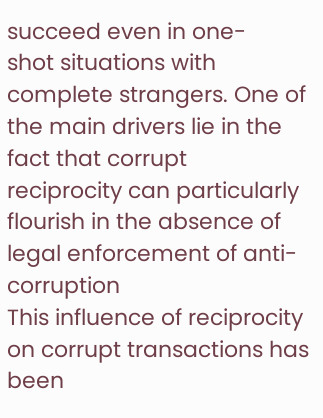succeed even in one-
shot situations with complete strangers. One of the main drivers lie in the fact that corrupt
reciprocity can particularly flourish in the absence of legal enforcement of anti-corruption
This influence of reciprocity on corrupt transactions has been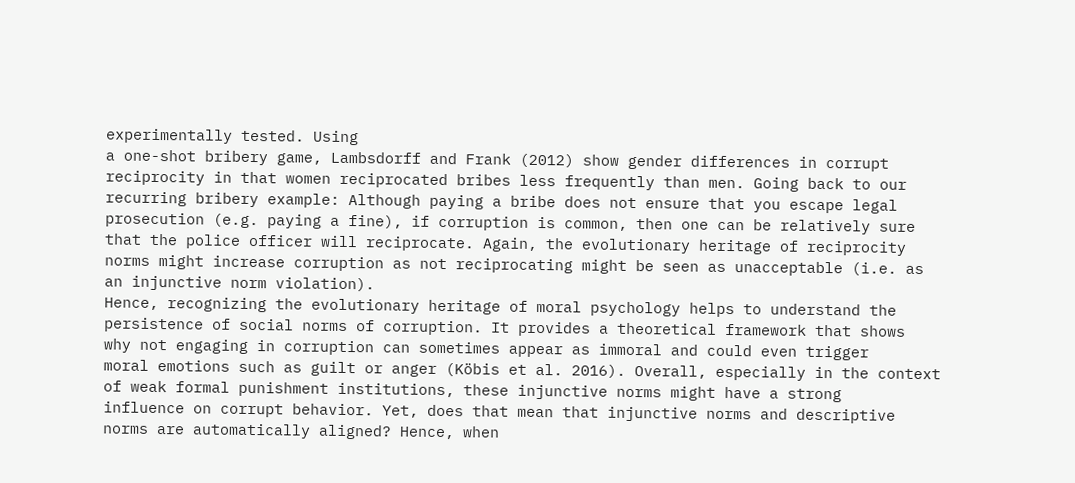experimentally tested. Using
a one-shot bribery game, Lambsdorff and Frank (2012) show gender differences in corrupt
reciprocity in that women reciprocated bribes less frequently than men. Going back to our
recurring bribery example: Although paying a bribe does not ensure that you escape legal
prosecution (e.g. paying a fine), if corruption is common, then one can be relatively sure
that the police officer will reciprocate. Again, the evolutionary heritage of reciprocity
norms might increase corruption as not reciprocating might be seen as unacceptable (i.e. as
an injunctive norm violation).
Hence, recognizing the evolutionary heritage of moral psychology helps to understand the
persistence of social norms of corruption. It provides a theoretical framework that shows
why not engaging in corruption can sometimes appear as immoral and could even trigger
moral emotions such as guilt or anger (Köbis et al. 2016). Overall, especially in the context
of weak formal punishment institutions, these injunctive norms might have a strong
influence on corrupt behavior. Yet, does that mean that injunctive norms and descriptive
norms are automatically aligned? Hence, when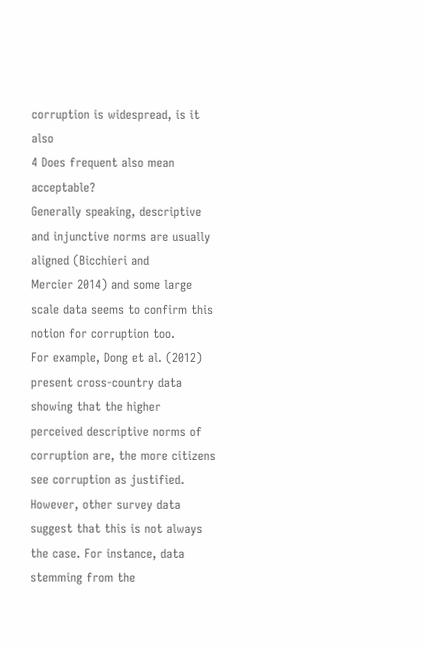corruption is widespread, is it also
4 Does frequent also mean acceptable?
Generally speaking, descriptive and injunctive norms are usually aligned (Bicchieri and
Mercier 2014) and some large scale data seems to confirm this notion for corruption too.
For example, Dong et al. (2012) present cross-country data showing that the higher
perceived descriptive norms of corruption are, the more citizens see corruption as justified.
However, other survey data suggest that this is not always the case. For instance, data
stemming from the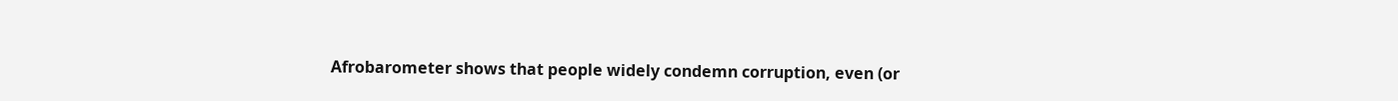Afrobarometer shows that people widely condemn corruption, even (or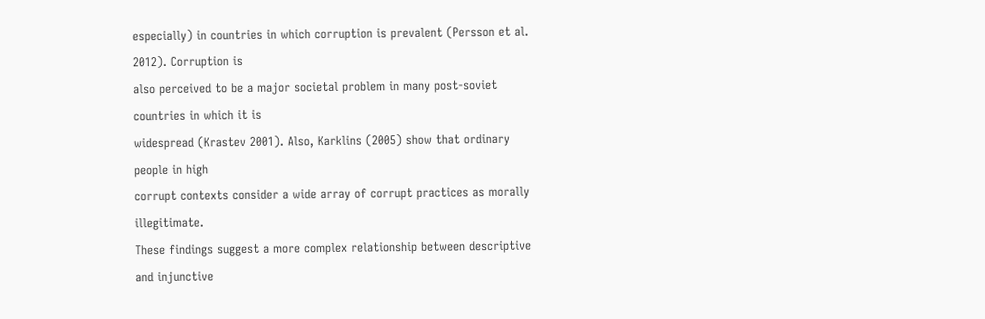especially) in countries in which corruption is prevalent (Persson et al. 2012). Corruption is
also perceived to be a major societal problem in many post-soviet countries in which it is
widespread (Krastev 2001). Also, Karklins (2005) show that ordinary people in high
corrupt contexts consider a wide array of corrupt practices as morally illegitimate.
These findings suggest a more complex relationship between descriptive and injunctive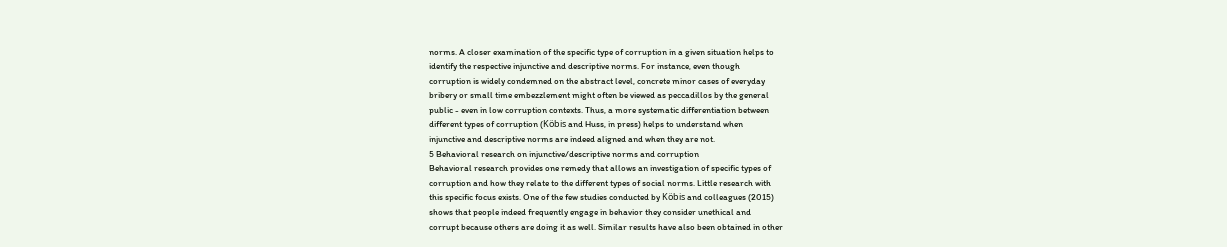norms. A closer examination of the specific type of corruption in a given situation helps to
identify the respective injunctive and descriptive norms. For instance, even though
corruption is widely condemned on the abstract level, concrete minor cases of everyday
bribery or small time embezzlement might often be viewed as peccadillos by the general
public - even in low corruption contexts. Thus, a more systematic differentiation between
different types of corruption (Köbis and Huss, in press) helps to understand when
injunctive and descriptive norms are indeed aligned and when they are not.
5 Behavioral research on injunctive/descriptive norms and corruption
Behavioral research provides one remedy that allows an investigation of specific types of
corruption and how they relate to the different types of social norms. Little research with
this specific focus exists. One of the few studies conducted by Köbis and colleagues (2015)
shows that people indeed frequently engage in behavior they consider unethical and
corrupt because others are doing it as well. Similar results have also been obtained in other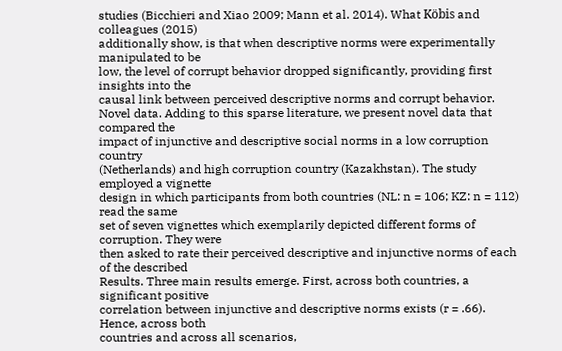studies (Bicchieri and Xiao 2009; Mann et al. 2014). What Köbis and colleagues (2015)
additionally show, is that when descriptive norms were experimentally manipulated to be
low, the level of corrupt behavior dropped significantly, providing first insights into the
causal link between perceived descriptive norms and corrupt behavior.
Novel data. Adding to this sparse literature, we present novel data that compared the
impact of injunctive and descriptive social norms in a low corruption country
(Netherlands) and high corruption country (Kazakhstan). The study employed a vignette
design in which participants from both countries (NL: n = 106; KZ: n = 112) read the same
set of seven vignettes which exemplarily depicted different forms of corruption. They were
then asked to rate their perceived descriptive and injunctive norms of each of the described
Results. Three main results emerge. First, across both countries, a significant positive
correlation between injunctive and descriptive norms exists (r = .66). Hence, across both
countries and across all scenarios,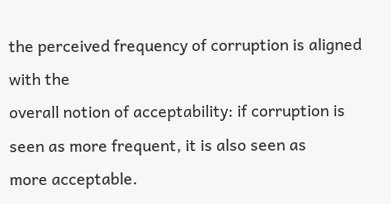the perceived frequency of corruption is aligned with the
overall notion of acceptability: if corruption is seen as more frequent, it is also seen as
more acceptable.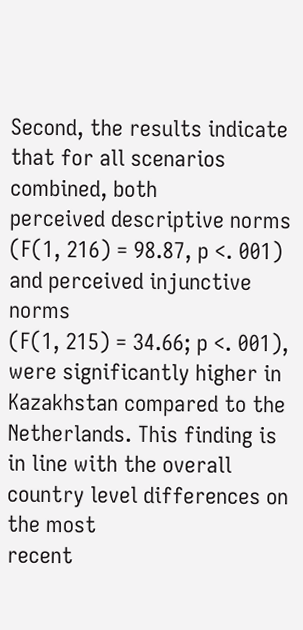Second, the results indicate that for all scenarios combined, both
perceived descriptive norms (F(1, 216) = 98.87, p <. 001) and perceived injunctive norms
(F(1, 215) = 34.66; p <. 001), were significantly higher in Kazakhstan compared to the
Netherlands. This finding is in line with the overall country level differences on the most
recent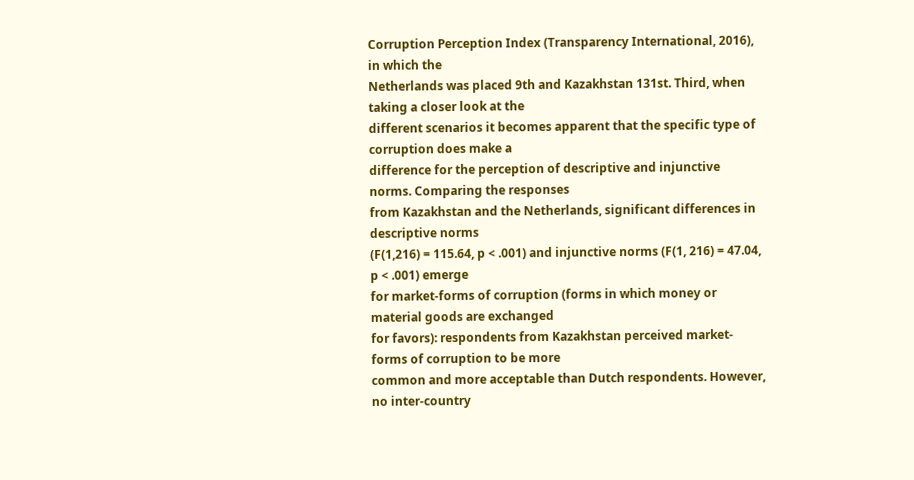Corruption Perception Index (Transparency International, 2016), in which the
Netherlands was placed 9th and Kazakhstan 131st. Third, when taking a closer look at the
different scenarios it becomes apparent that the specific type of corruption does make a
difference for the perception of descriptive and injunctive norms. Comparing the responses
from Kazakhstan and the Netherlands, significant differences in descriptive norms
(F(1,216) = 115.64, p < .001) and injunctive norms (F(1, 216) = 47.04, p < .001) emerge
for market-forms of corruption (forms in which money or material goods are exchanged
for favors): respondents from Kazakhstan perceived market-forms of corruption to be more
common and more acceptable than Dutch respondents. However, no inter-country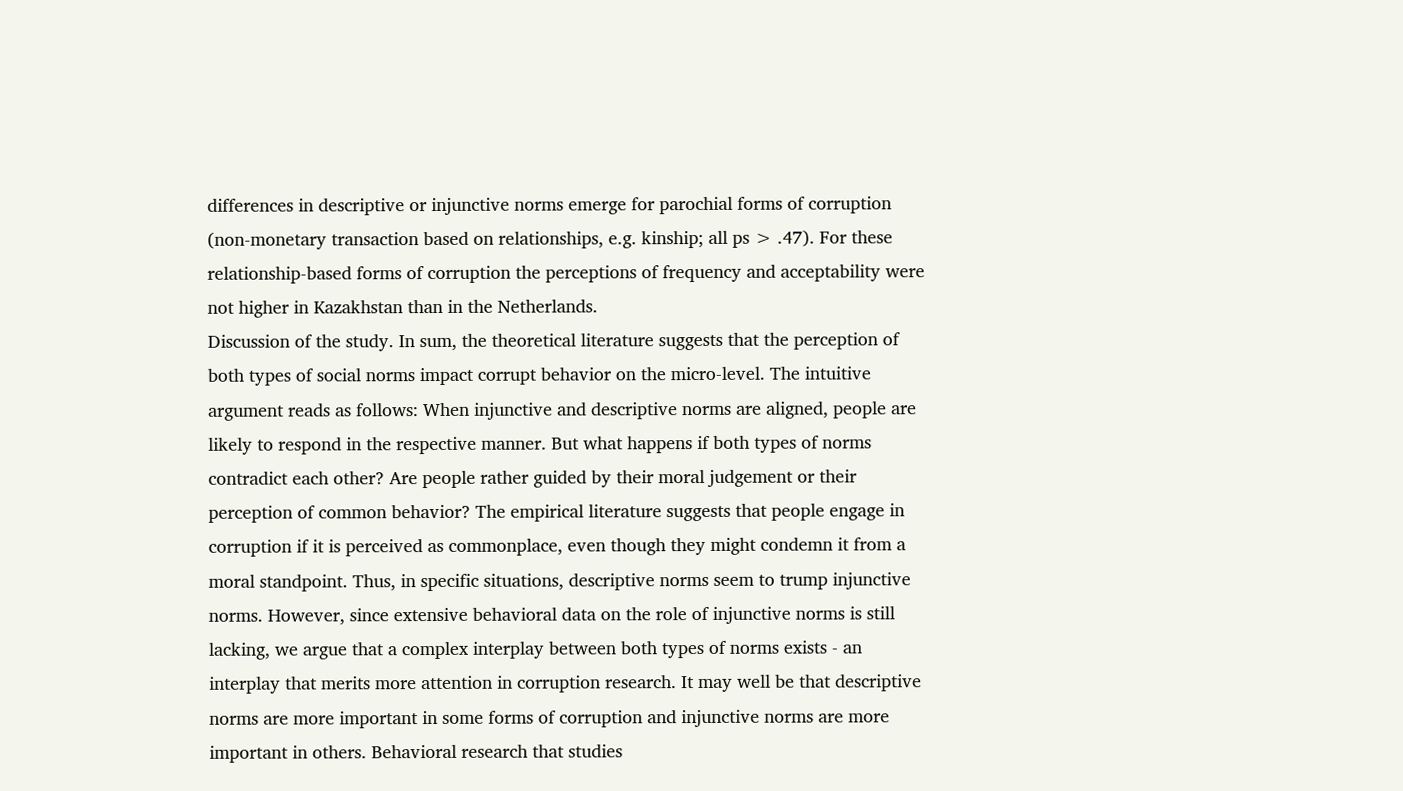differences in descriptive or injunctive norms emerge for parochial forms of corruption
(non-monetary transaction based on relationships, e.g. kinship; all ps > .47). For these
relationship-based forms of corruption the perceptions of frequency and acceptability were
not higher in Kazakhstan than in the Netherlands.
Discussion of the study. In sum, the theoretical literature suggests that the perception of
both types of social norms impact corrupt behavior on the micro-level. The intuitive
argument reads as follows: When injunctive and descriptive norms are aligned, people are
likely to respond in the respective manner. But what happens if both types of norms
contradict each other? Are people rather guided by their moral judgement or their
perception of common behavior? The empirical literature suggests that people engage in
corruption if it is perceived as commonplace, even though they might condemn it from a
moral standpoint. Thus, in specific situations, descriptive norms seem to trump injunctive
norms. However, since extensive behavioral data on the role of injunctive norms is still
lacking, we argue that a complex interplay between both types of norms exists - an
interplay that merits more attention in corruption research. It may well be that descriptive
norms are more important in some forms of corruption and injunctive norms are more
important in others. Behavioral research that studies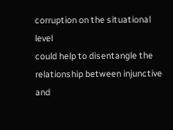corruption on the situational level
could help to disentangle the relationship between injunctive and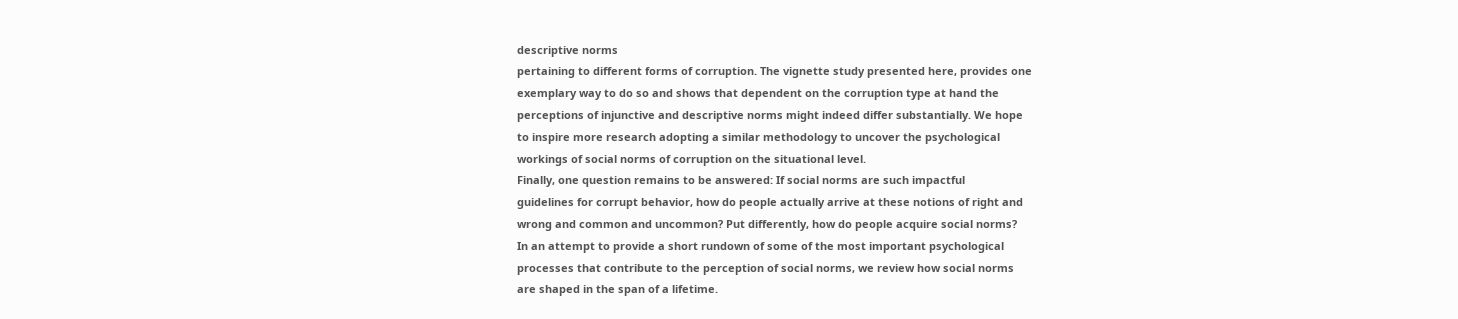descriptive norms
pertaining to different forms of corruption. The vignette study presented here, provides one
exemplary way to do so and shows that dependent on the corruption type at hand the
perceptions of injunctive and descriptive norms might indeed differ substantially. We hope
to inspire more research adopting a similar methodology to uncover the psychological
workings of social norms of corruption on the situational level.
Finally, one question remains to be answered: If social norms are such impactful
guidelines for corrupt behavior, how do people actually arrive at these notions of right and
wrong and common and uncommon? Put differently, how do people acquire social norms?
In an attempt to provide a short rundown of some of the most important psychological
processes that contribute to the perception of social norms, we review how social norms
are shaped in the span of a lifetime.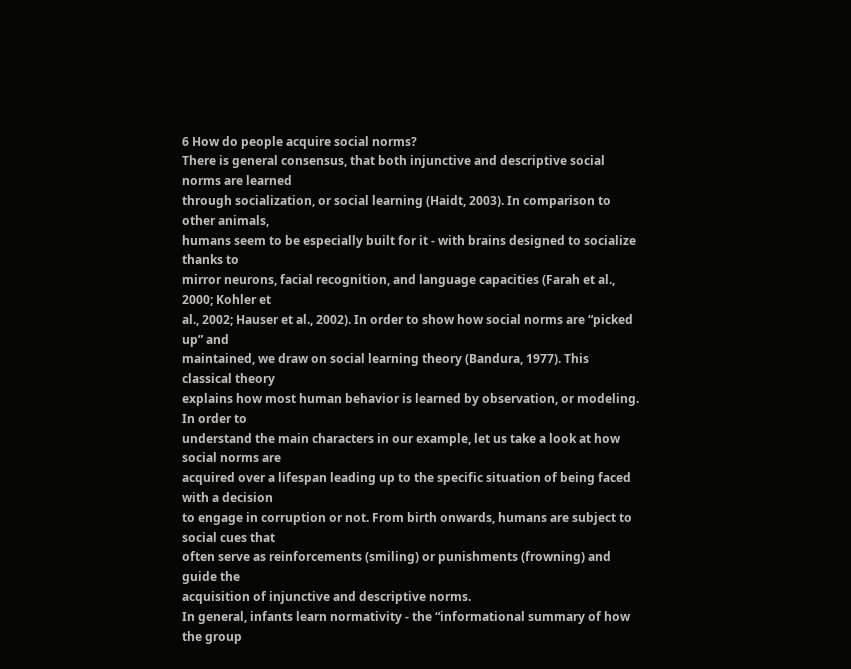6 How do people acquire social norms?
There is general consensus, that both injunctive and descriptive social norms are learned
through socialization, or social learning (Haidt, 2003). In comparison to other animals,
humans seem to be especially built for it - with brains designed to socialize thanks to
mirror neurons, facial recognition, and language capacities (Farah et al., 2000; Kohler et
al., 2002; Hauser et al., 2002). In order to show how social norms are “picked up” and
maintained, we draw on social learning theory (Bandura, 1977). This classical theory
explains how most human behavior is learned by observation, or modeling. In order to
understand the main characters in our example, let us take a look at how social norms are
acquired over a lifespan leading up to the specific situation of being faced with a decision
to engage in corruption or not. From birth onwards, humans are subject to social cues that
often serve as reinforcements (smiling) or punishments (frowning) and guide the
acquisition of injunctive and descriptive norms.
In general, infants learn normativity - the “informational summary of how the group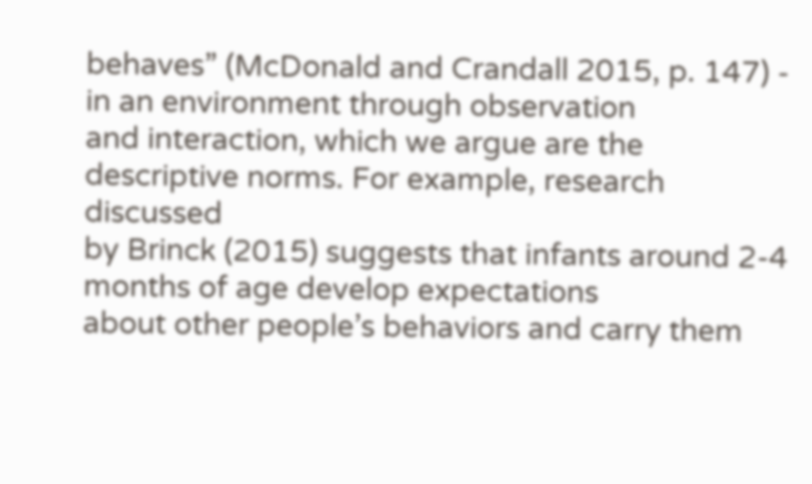behaves” (McDonald and Crandall 2015, p. 147) - in an environment through observation
and interaction, which we argue are the descriptive norms. For example, research discussed
by Brinck (2015) suggests that infants around 2-4 months of age develop expectations
about other people’s behaviors and carry them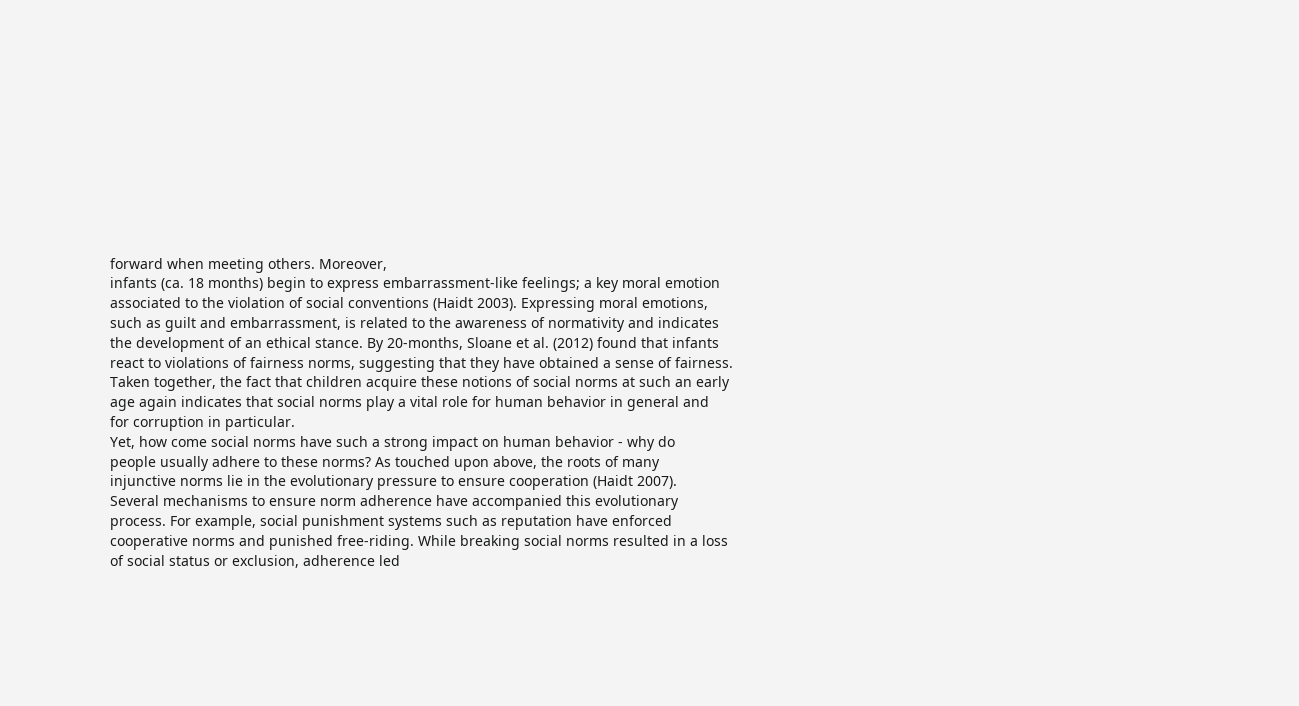forward when meeting others. Moreover,
infants (ca. 18 months) begin to express embarrassment-like feelings; a key moral emotion
associated to the violation of social conventions (Haidt 2003). Expressing moral emotions,
such as guilt and embarrassment, is related to the awareness of normativity and indicates
the development of an ethical stance. By 20-months, Sloane et al. (2012) found that infants
react to violations of fairness norms, suggesting that they have obtained a sense of fairness.
Taken together, the fact that children acquire these notions of social norms at such an early
age again indicates that social norms play a vital role for human behavior in general and
for corruption in particular.
Yet, how come social norms have such a strong impact on human behavior - why do
people usually adhere to these norms? As touched upon above, the roots of many
injunctive norms lie in the evolutionary pressure to ensure cooperation (Haidt 2007).
Several mechanisms to ensure norm adherence have accompanied this evolutionary
process. For example, social punishment systems such as reputation have enforced
cooperative norms and punished free-riding. While breaking social norms resulted in a loss
of social status or exclusion, adherence led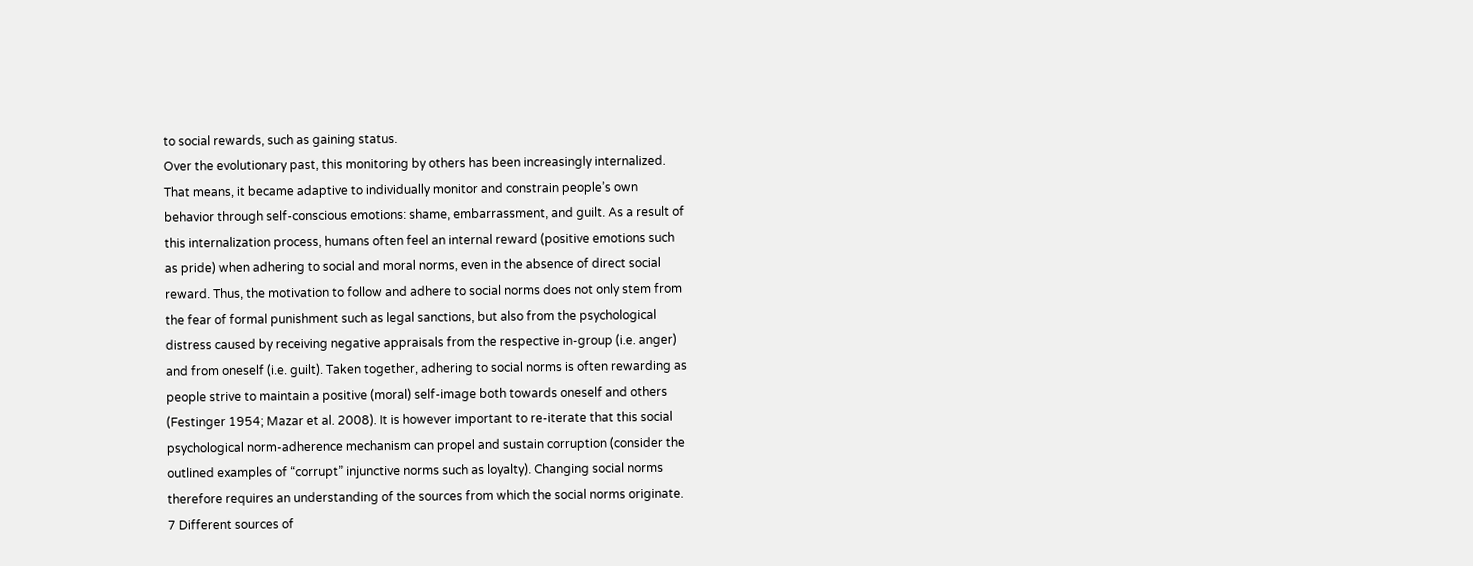to social rewards, such as gaining status.
Over the evolutionary past, this monitoring by others has been increasingly internalized.
That means, it became adaptive to individually monitor and constrain people’s own
behavior through self-conscious emotions: shame, embarrassment, and guilt. As a result of
this internalization process, humans often feel an internal reward (positive emotions such
as pride) when adhering to social and moral norms, even in the absence of direct social
reward. Thus, the motivation to follow and adhere to social norms does not only stem from
the fear of formal punishment such as legal sanctions, but also from the psychological
distress caused by receiving negative appraisals from the respective in-group (i.e. anger)
and from oneself (i.e. guilt). Taken together, adhering to social norms is often rewarding as
people strive to maintain a positive (moral) self-image both towards oneself and others
(Festinger 1954; Mazar et al. 2008). It is however important to re-iterate that this social
psychological norm-adherence mechanism can propel and sustain corruption (consider the
outlined examples of “corrupt” injunctive norms such as loyalty). Changing social norms
therefore requires an understanding of the sources from which the social norms originate.
7 Different sources of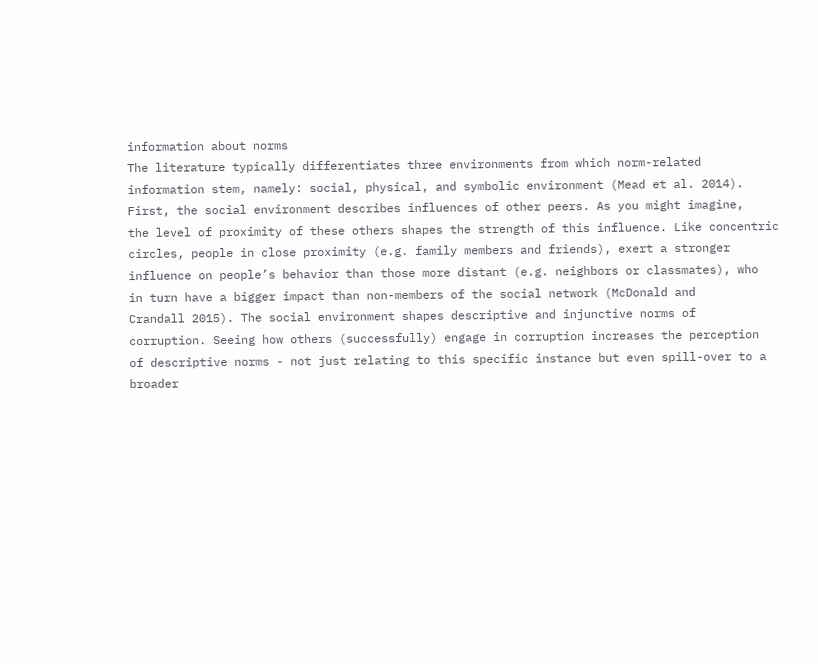information about norms
The literature typically differentiates three environments from which norm-related
information stem, namely: social, physical, and symbolic environment (Mead et al. 2014).
First, the social environment describes influences of other peers. As you might imagine,
the level of proximity of these others shapes the strength of this influence. Like concentric
circles, people in close proximity (e.g. family members and friends), exert a stronger
influence on people’s behavior than those more distant (e.g. neighbors or classmates), who
in turn have a bigger impact than non-members of the social network (McDonald and
Crandall 2015). The social environment shapes descriptive and injunctive norms of
corruption. Seeing how others (successfully) engage in corruption increases the perception
of descriptive norms - not just relating to this specific instance but even spill-over to a
broader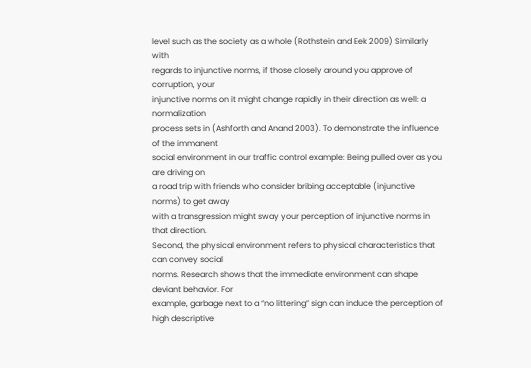level such as the society as a whole (Rothstein and Eek 2009) Similarly with
regards to injunctive norms, if those closely around you approve of corruption, your
injunctive norms on it might change rapidly in their direction as well: a normalization
process sets in (Ashforth and Anand 2003). To demonstrate the influence of the immanent
social environment in our traffic control example: Being pulled over as you are driving on
a road trip with friends who consider bribing acceptable (injunctive norms) to get away
with a transgression might sway your perception of injunctive norms in that direction.
Second, the physical environment refers to physical characteristics that can convey social
norms. Research shows that the immediate environment can shape deviant behavior. For
example, garbage next to a “no littering” sign can induce the perception of high descriptive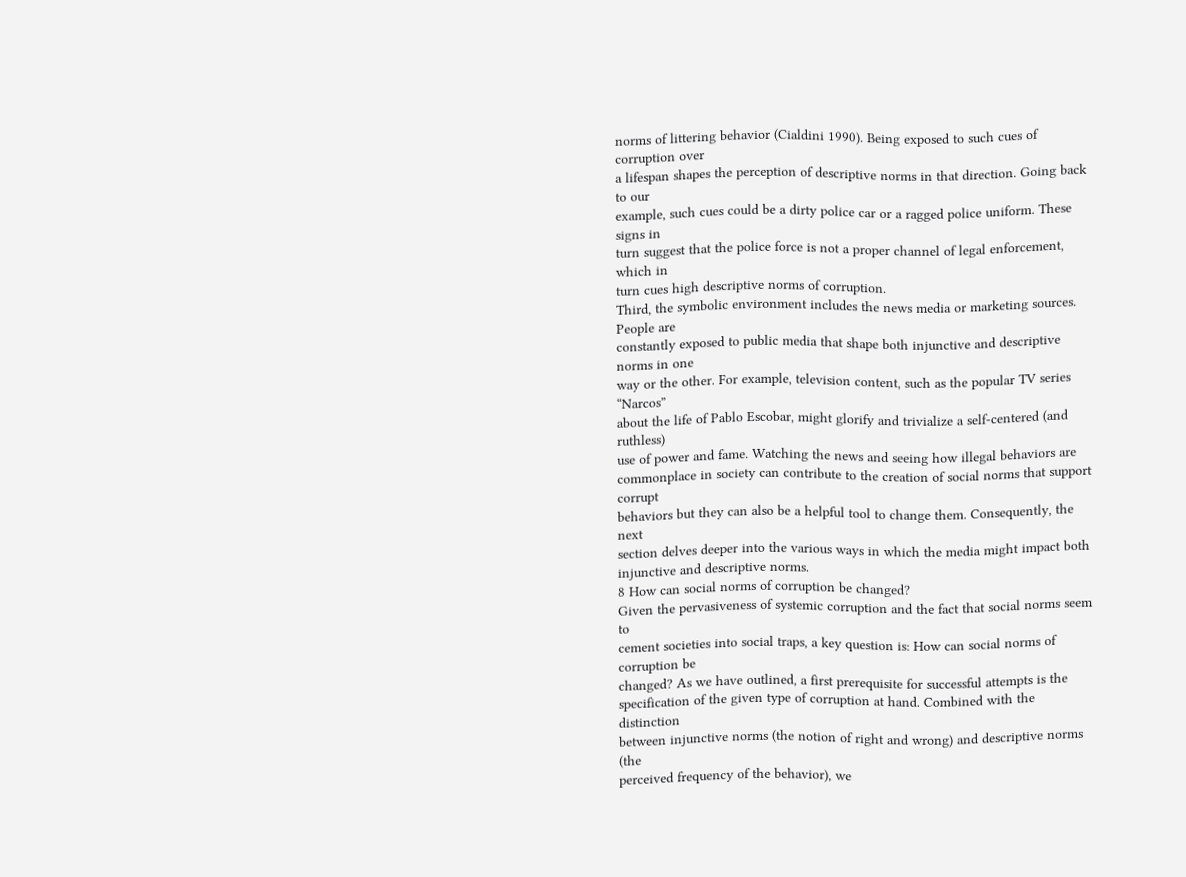norms of littering behavior (Cialdini 1990). Being exposed to such cues of corruption over
a lifespan shapes the perception of descriptive norms in that direction. Going back to our
example, such cues could be a dirty police car or a ragged police uniform. These signs in
turn suggest that the police force is not a proper channel of legal enforcement, which in
turn cues high descriptive norms of corruption.
Third, the symbolic environment includes the news media or marketing sources. People are
constantly exposed to public media that shape both injunctive and descriptive norms in one
way or the other. For example, television content, such as the popular TV series “Narcos”
about the life of Pablo Escobar, might glorify and trivialize a self-centered (and ruthless)
use of power and fame. Watching the news and seeing how illegal behaviors are
commonplace in society can contribute to the creation of social norms that support corrupt
behaviors but they can also be a helpful tool to change them. Consequently, the next
section delves deeper into the various ways in which the media might impact both
injunctive and descriptive norms.
8 How can social norms of corruption be changed?
Given the pervasiveness of systemic corruption and the fact that social norms seem to
cement societies into social traps, a key question is: How can social norms of corruption be
changed? As we have outlined, a first prerequisite for successful attempts is the
specification of the given type of corruption at hand. Combined with the distinction
between injunctive norms (the notion of right and wrong) and descriptive norms (the
perceived frequency of the behavior), we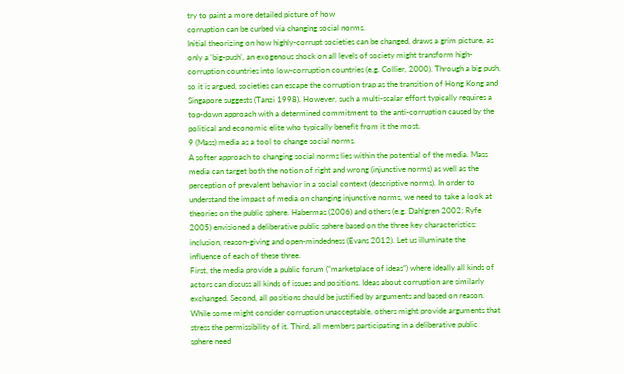try to paint a more detailed picture of how
corruption can be curbed via changing social norms.
Initial theorizing on how highly-corrupt societies can be changed, draws a grim picture, as
only a ‘big-push’, an exogenous shock on all levels of society might transform high-
corruption countries into low-corruption countries (e.g. Collier, 2000). Through a big push,
so it is argued, societies can escape the corruption trap as the transition of Hong Kong and
Singapore suggests (Tanzi 1998). However, such a multi-scalar effort typically requires a
top-down approach with a determined commitment to the anti-corruption caused by the
political and economic elite who typically benefit from it the most.
9 (Mass) media as a tool to change social norms.
A softer approach to changing social norms lies within the potential of the media. Mass
media can target both the notion of right and wrong (injunctive norms) as well as the
perception of prevalent behavior in a social context (descriptive norms). In order to
understand the impact of media on changing injunctive norms, we need to take a look at
theories on the public sphere. Habermas (2006) and others (e.g. Dahlgren 2002; Ryfe
2005) envisioned a deliberative public sphere based on the three key characteristics:
inclusion, reason-giving and open-mindedness (Evans 2012). Let us illuminate the
influence of each of these three.
First, the media provide a public forum (“marketplace of ideas”) where ideally all kinds of
actors can discuss all kinds of issues and positions. Ideas about corruption are similarly
exchanged. Second, all positions should be justified by arguments and based on reason.
While some might consider corruption unacceptable, others might provide arguments that
stress the permissibility of it. Third, all members participating in a deliberative public
sphere need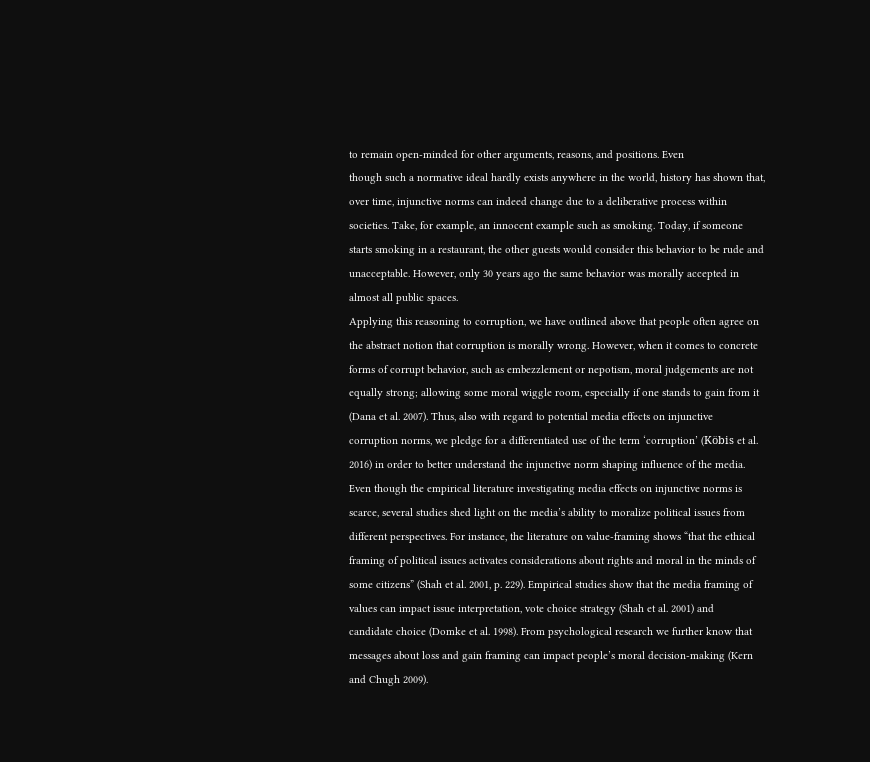to remain open-minded for other arguments, reasons, and positions. Even
though such a normative ideal hardly exists anywhere in the world, history has shown that,
over time, injunctive norms can indeed change due to a deliberative process within
societies. Take, for example, an innocent example such as smoking. Today, if someone
starts smoking in a restaurant, the other guests would consider this behavior to be rude and
unacceptable. However, only 30 years ago the same behavior was morally accepted in
almost all public spaces.
Applying this reasoning to corruption, we have outlined above that people often agree on
the abstract notion that corruption is morally wrong. However, when it comes to concrete
forms of corrupt behavior, such as embezzlement or nepotism, moral judgements are not
equally strong; allowing some moral wiggle room, especially if one stands to gain from it
(Dana et al. 2007). Thus, also with regard to potential media effects on injunctive
corruption norms, we pledge for a differentiated use of the term ‘corruption’ (Köbis et al.
2016) in order to better understand the injunctive norm shaping influence of the media.
Even though the empirical literature investigating media effects on injunctive norms is
scarce, several studies shed light on the media’s ability to moralize political issues from
different perspectives. For instance, the literature on value-framing shows “that the ethical
framing of political issues activates considerations about rights and moral in the minds of
some citizens” (Shah et al. 2001, p. 229). Empirical studies show that the media framing of
values can impact issue interpretation, vote choice strategy (Shah et al. 2001) and
candidate choice (Domke et al. 1998). From psychological research we further know that
messages about loss and gain framing can impact people’s moral decision-making (Kern
and Chugh 2009).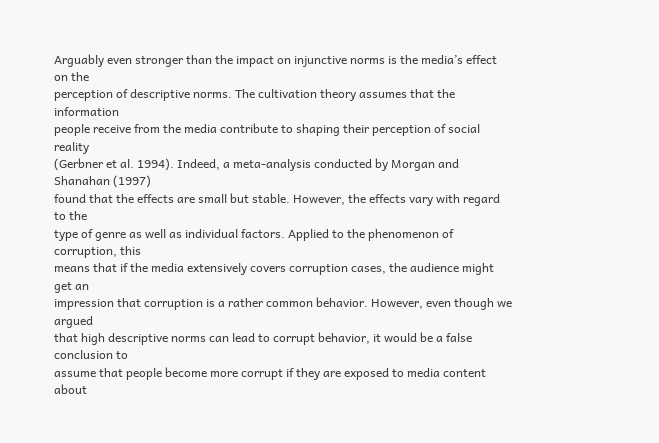Arguably even stronger than the impact on injunctive norms is the media’s effect on the
perception of descriptive norms. The cultivation theory assumes that the information
people receive from the media contribute to shaping their perception of social reality
(Gerbner et al. 1994). Indeed, a meta-analysis conducted by Morgan and Shanahan (1997)
found that the effects are small but stable. However, the effects vary with regard to the
type of genre as well as individual factors. Applied to the phenomenon of corruption, this
means that if the media extensively covers corruption cases, the audience might get an
impression that corruption is a rather common behavior. However, even though we argued
that high descriptive norms can lead to corrupt behavior, it would be a false conclusion to
assume that people become more corrupt if they are exposed to media content about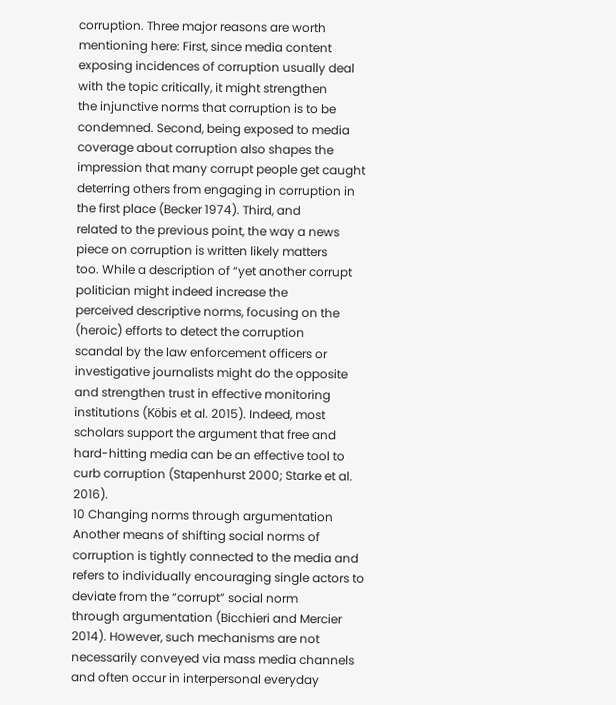corruption. Three major reasons are worth mentioning here: First, since media content
exposing incidences of corruption usually deal with the topic critically, it might strengthen
the injunctive norms that corruption is to be condemned. Second, being exposed to media
coverage about corruption also shapes the impression that many corrupt people get caught
deterring others from engaging in corruption in the first place (Becker 1974). Third, and
related to the previous point, the way a news piece on corruption is written likely matters
too. While a description of “yet another corrupt politician might indeed increase the
perceived descriptive norms, focusing on the (heroic) efforts to detect the corruption
scandal by the law enforcement officers or investigative journalists might do the opposite
and strengthen trust in effective monitoring institutions (Köbis et al. 2015). Indeed, most
scholars support the argument that free and hard-hitting media can be an effective tool to
curb corruption (Stapenhurst 2000; Starke et al. 2016).
10 Changing norms through argumentation
Another means of shifting social norms of corruption is tightly connected to the media and
refers to individually encouraging single actors to deviate from the “corrupt” social norm
through argumentation (Bicchieri and Mercier 2014). However, such mechanisms are not
necessarily conveyed via mass media channels and often occur in interpersonal everyday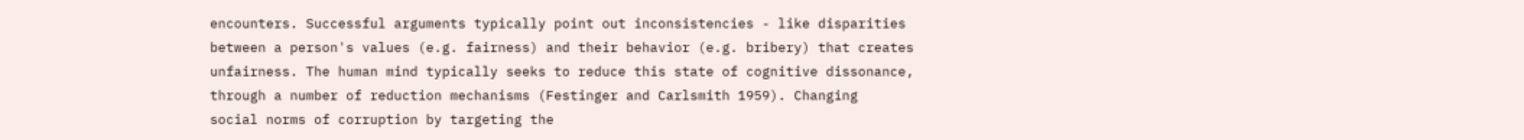encounters. Successful arguments typically point out inconsistencies - like disparities
between a person's values (e.g. fairness) and their behavior (e.g. bribery) that creates
unfairness. The human mind typically seeks to reduce this state of cognitive dissonance,
through a number of reduction mechanisms (Festinger and Carlsmith 1959). Changing
social norms of corruption by targeting the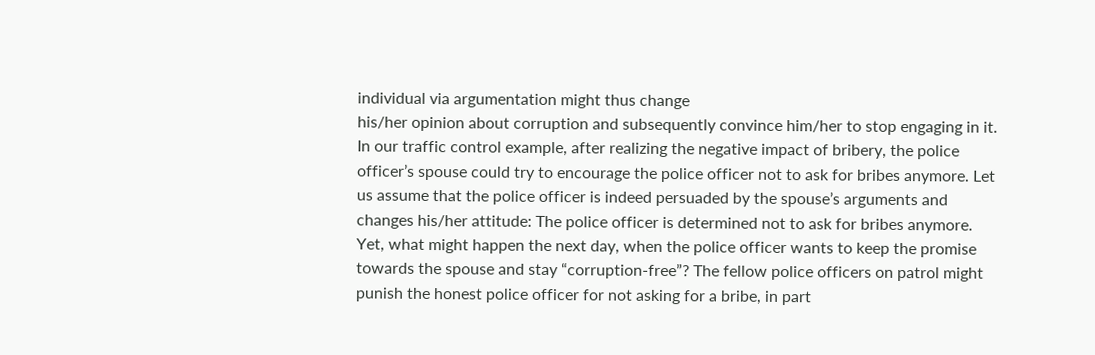individual via argumentation might thus change
his/her opinion about corruption and subsequently convince him/her to stop engaging in it.
In our traffic control example, after realizing the negative impact of bribery, the police
officer’s spouse could try to encourage the police officer not to ask for bribes anymore. Let
us assume that the police officer is indeed persuaded by the spouse’s arguments and
changes his/her attitude: The police officer is determined not to ask for bribes anymore.
Yet, what might happen the next day, when the police officer wants to keep the promise
towards the spouse and stay “corruption-free”? The fellow police officers on patrol might
punish the honest police officer for not asking for a bribe, in part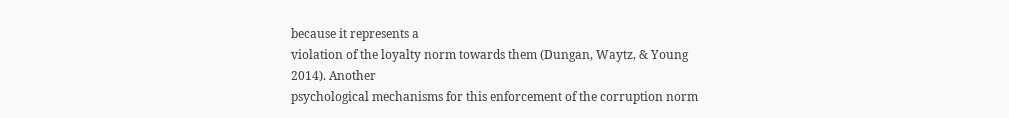because it represents a
violation of the loyalty norm towards them (Dungan, Waytz, & Young 2014). Another
psychological mechanisms for this enforcement of the corruption norm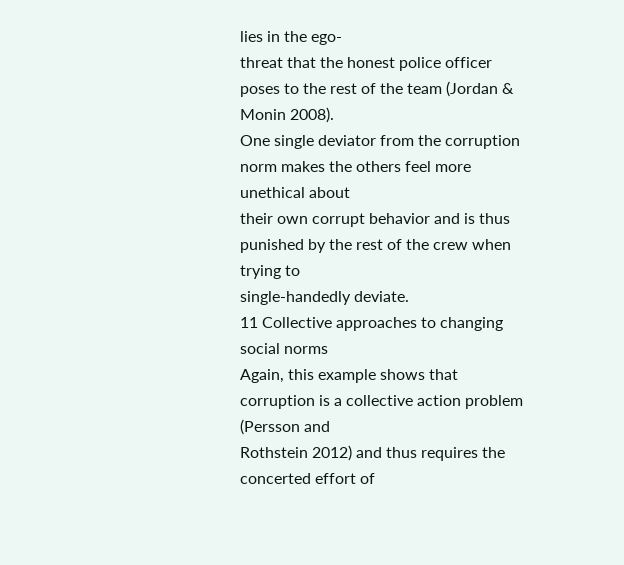lies in the ego-
threat that the honest police officer poses to the rest of the team (Jordan & Monin 2008).
One single deviator from the corruption norm makes the others feel more unethical about
their own corrupt behavior and is thus punished by the rest of the crew when trying to
single-handedly deviate.
11 Collective approaches to changing social norms
Again, this example shows that corruption is a collective action problem (Persson and
Rothstein 2012) and thus requires the concerted effort of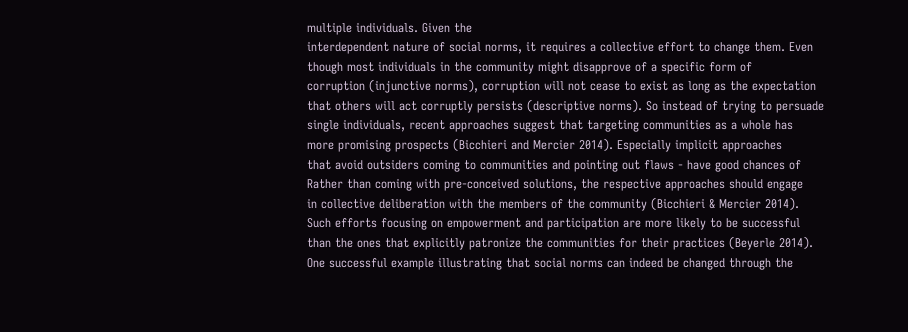multiple individuals. Given the
interdependent nature of social norms, it requires a collective effort to change them. Even
though most individuals in the community might disapprove of a specific form of
corruption (injunctive norms), corruption will not cease to exist as long as the expectation
that others will act corruptly persists (descriptive norms). So instead of trying to persuade
single individuals, recent approaches suggest that targeting communities as a whole has
more promising prospects (Bicchieri and Mercier 2014). Especially implicit approaches
that avoid outsiders coming to communities and pointing out flaws - have good chances of
Rather than coming with pre-conceived solutions, the respective approaches should engage
in collective deliberation with the members of the community (Bicchieri & Mercier 2014).
Such efforts focusing on empowerment and participation are more likely to be successful
than the ones that explicitly patronize the communities for their practices (Beyerle 2014).
One successful example illustrating that social norms can indeed be changed through the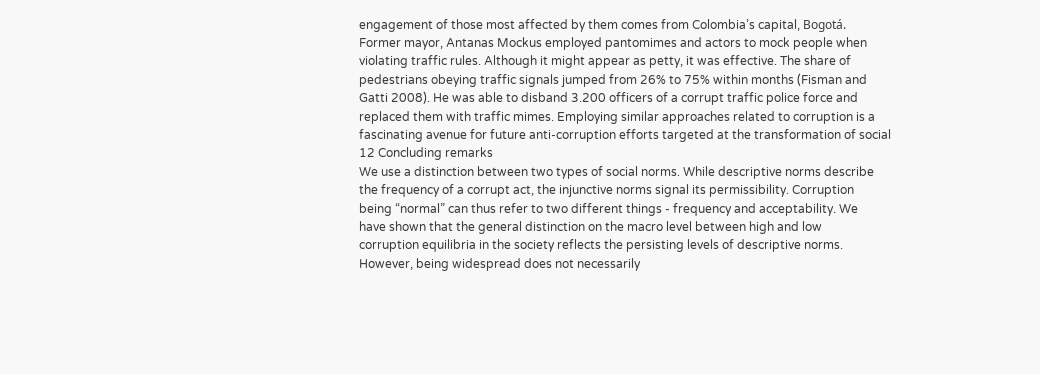engagement of those most affected by them comes from Colombia’s capital, Bogotá.
Former mayor, Antanas Mockus employed pantomimes and actors to mock people when
violating traffic rules. Although it might appear as petty, it was effective. The share of
pedestrians obeying traffic signals jumped from 26% to 75% within months (Fisman and
Gatti 2008). He was able to disband 3.200 officers of a corrupt traffic police force and
replaced them with traffic mimes. Employing similar approaches related to corruption is a
fascinating avenue for future anti-corruption efforts targeted at the transformation of social
12 Concluding remarks
We use a distinction between two types of social norms. While descriptive norms describe
the frequency of a corrupt act, the injunctive norms signal its permissibility. Corruption
being “normal” can thus refer to two different things - frequency and acceptability. We
have shown that the general distinction on the macro level between high and low
corruption equilibria in the society reflects the persisting levels of descriptive norms.
However, being widespread does not necessarily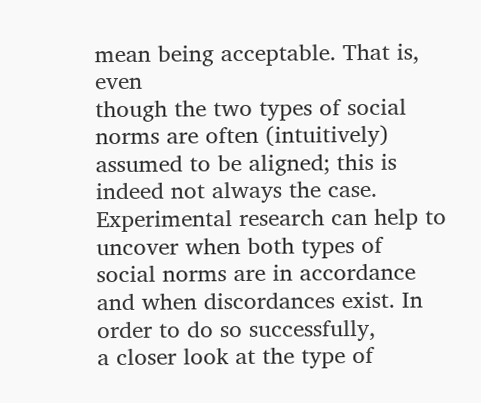mean being acceptable. That is, even
though the two types of social norms are often (intuitively) assumed to be aligned; this is
indeed not always the case. Experimental research can help to uncover when both types of
social norms are in accordance and when discordances exist. In order to do so successfully,
a closer look at the type of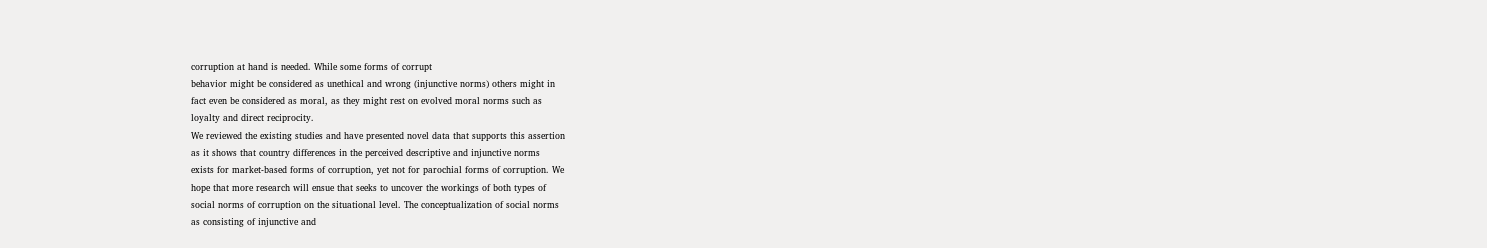corruption at hand is needed. While some forms of corrupt
behavior might be considered as unethical and wrong (injunctive norms) others might in
fact even be considered as moral, as they might rest on evolved moral norms such as
loyalty and direct reciprocity.
We reviewed the existing studies and have presented novel data that supports this assertion
as it shows that country differences in the perceived descriptive and injunctive norms
exists for market-based forms of corruption, yet not for parochial forms of corruption. We
hope that more research will ensue that seeks to uncover the workings of both types of
social norms of corruption on the situational level. The conceptualization of social norms
as consisting of injunctive and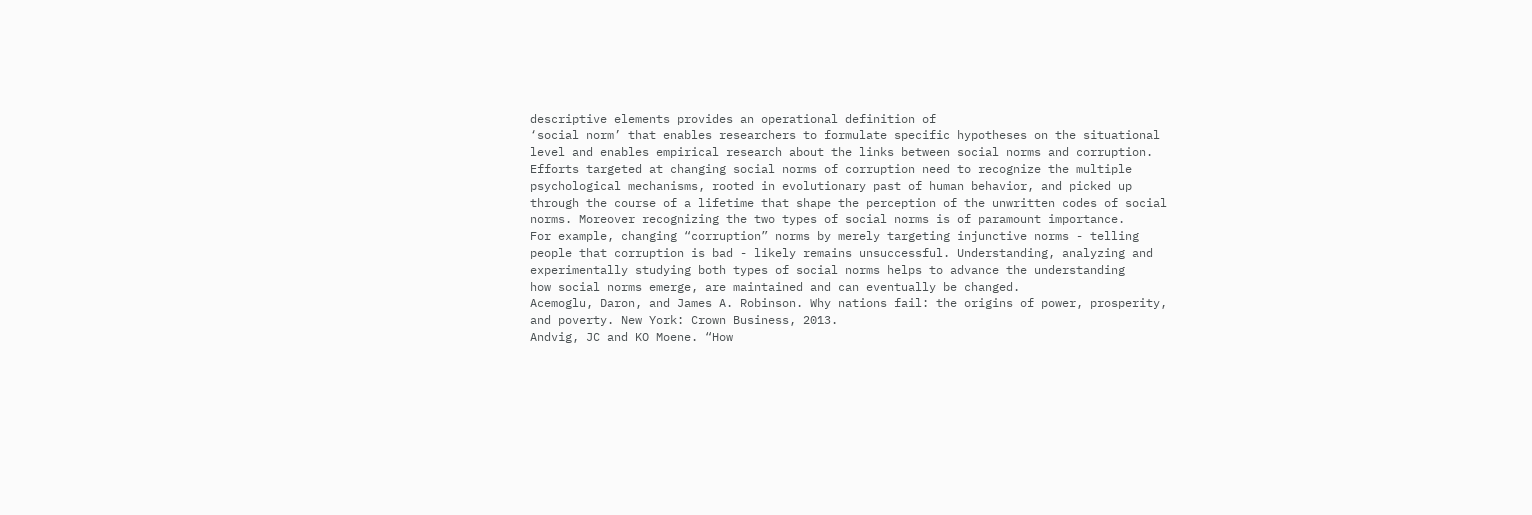descriptive elements provides an operational definition of
‘social norm’ that enables researchers to formulate specific hypotheses on the situational
level and enables empirical research about the links between social norms and corruption.
Efforts targeted at changing social norms of corruption need to recognize the multiple
psychological mechanisms, rooted in evolutionary past of human behavior, and picked up
through the course of a lifetime that shape the perception of the unwritten codes of social
norms. Moreover recognizing the two types of social norms is of paramount importance.
For example, changing “corruption” norms by merely targeting injunctive norms - telling
people that corruption is bad - likely remains unsuccessful. Understanding, analyzing and
experimentally studying both types of social norms helps to advance the understanding
how social norms emerge, are maintained and can eventually be changed.
Acemoglu, Daron, and James A. Robinson. Why nations fail: the origins of power, prosperity,
and poverty. New York: Crown Business, 2013.
Andvig, JC and KO Moene. “How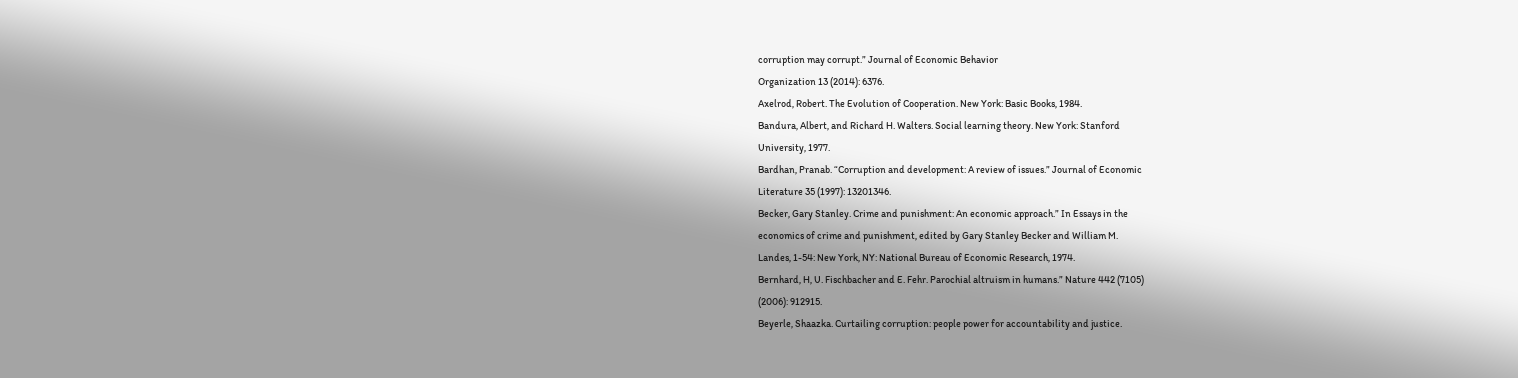corruption may corrupt.” Journal of Economic Behavior
Organization 13 (2014): 6376.
Axelrod, Robert. The Evolution of Cooperation. New York: Basic Books, 1984.
Bandura, Albert, and Richard H. Walters. Social learning theory. New York: Stanford
University, 1977.
Bardhan, Pranab. “Corruption and development: A review of issues.” Journal of Economic
Literature 35 (1997): 13201346.
Becker, Gary Stanley. Crime and punishment: An economic approach.” In Essays in the
economics of crime and punishment, edited by Gary Stanley Becker and William M.
Landes, 1-54: New York, NY: National Bureau of Economic Research, 1974.
Bernhard, H, U. Fischbacher and E. Fehr. Parochial altruism in humans.” Nature 442 (7105)
(2006): 912915.
Beyerle, Shaazka. Curtailing corruption: people power for accountability and justice.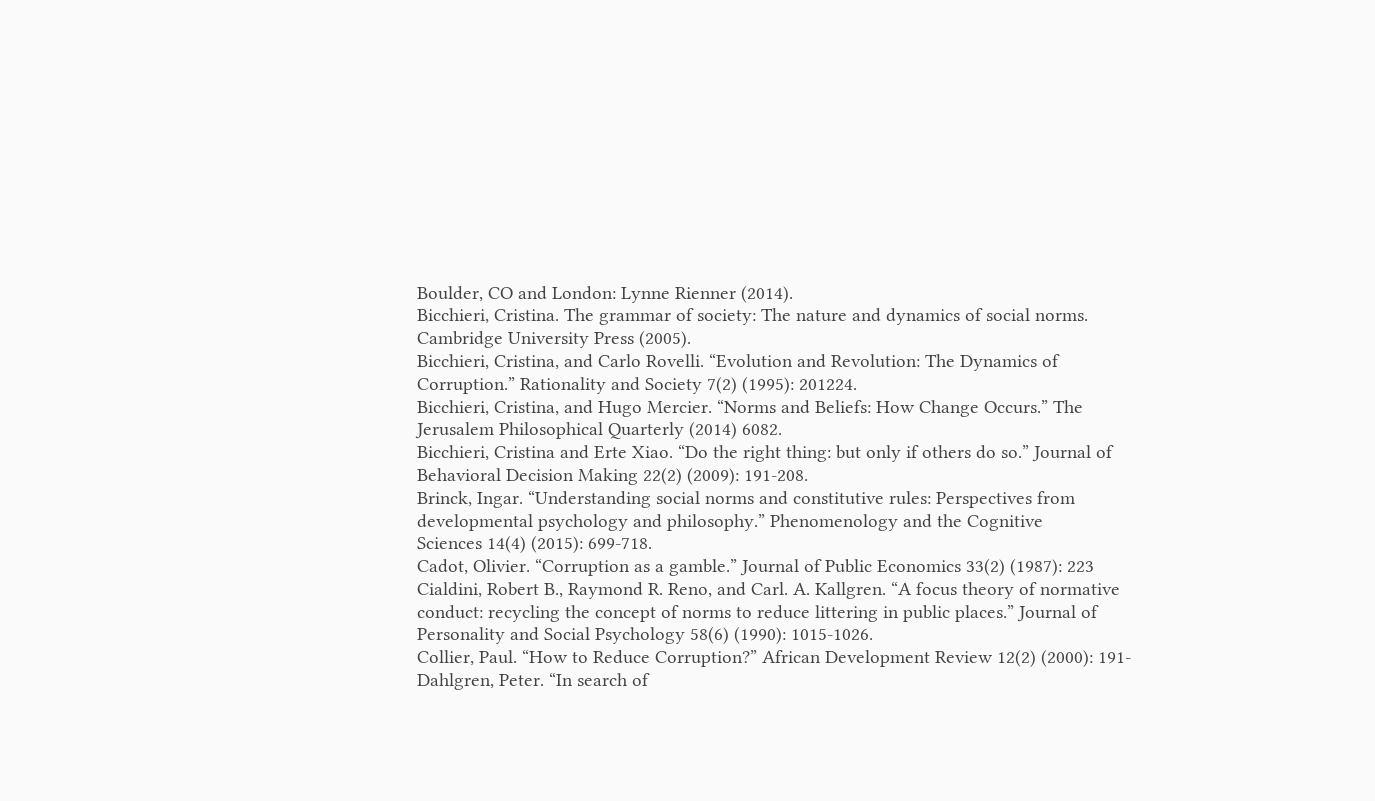Boulder, CO and London: Lynne Rienner (2014).
Bicchieri, Cristina. The grammar of society: The nature and dynamics of social norms.
Cambridge University Press (2005).
Bicchieri, Cristina, and Carlo Rovelli. “Evolution and Revolution: The Dynamics of
Corruption.” Rationality and Society 7(2) (1995): 201224.
Bicchieri, Cristina, and Hugo Mercier. “Norms and Beliefs: How Change Occurs.” The
Jerusalem Philosophical Quarterly (2014) 6082.
Bicchieri, Cristina and Erte Xiao. “Do the right thing: but only if others do so.” Journal of
Behavioral Decision Making 22(2) (2009): 191-208.
Brinck, Ingar. “Understanding social norms and constitutive rules: Perspectives from
developmental psychology and philosophy.” Phenomenology and the Cognitive
Sciences 14(4) (2015): 699-718.
Cadot, Olivier. “Corruption as a gamble.” Journal of Public Economics 33(2) (1987): 223
Cialdini, Robert B., Raymond R. Reno, and Carl. A. Kallgren. “A focus theory of normative
conduct: recycling the concept of norms to reduce littering in public places.” Journal of
Personality and Social Psychology 58(6) (1990): 1015-1026.
Collier, Paul. “How to Reduce Corruption?” African Development Review 12(2) (2000): 191-
Dahlgren, Peter. “In search of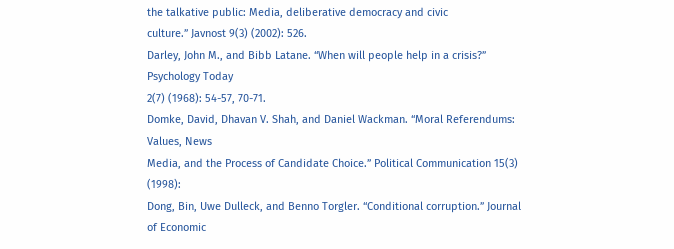the talkative public: Media, deliberative democracy and civic
culture.” Javnost 9(3) (2002): 526.
Darley, John M., and Bibb Latane. “When will people help in a crisis?” Psychology Today
2(7) (1968): 54-57, 70-71.
Domke, David, Dhavan V. Shah, and Daniel Wackman. “Moral Referendums: Values, News
Media, and the Process of Candidate Choice.” Political Communication 15(3) (1998):
Dong, Bin, Uwe Dulleck, and Benno Torgler. “Conditional corruption.” Journal of Economic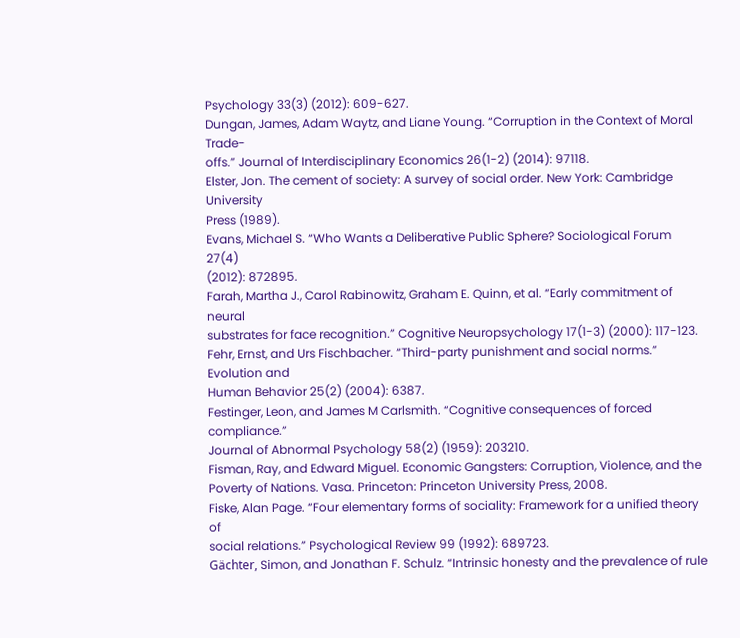Psychology 33(3) (2012): 609-627.
Dungan, James, Adam Waytz, and Liane Young. “Corruption in the Context of Moral Trade-
offs.” Journal of Interdisciplinary Economics 26(1-2) (2014): 97118.
Elster, Jon. The cement of society: A survey of social order. New York: Cambridge University
Press (1989).
Evans, Michael S. “Who Wants a Deliberative Public Sphere? Sociological Forum 27(4)
(2012): 872895.
Farah, Martha J., Carol Rabinowitz, Graham E. Quinn, et al. “Early commitment of neural
substrates for face recognition.” Cognitive Neuropsychology 17(1-3) (2000): 117-123.
Fehr, Ernst, and Urs Fischbacher. “Third-party punishment and social norms.” Evolution and
Human Behavior 25(2) (2004): 6387.
Festinger, Leon, and James M Carlsmith. “Cognitive consequences of forced compliance.”
Journal of Abnormal Psychology 58(2) (1959): 203210.
Fisman, Ray, and Edward Miguel. Economic Gangsters: Corruption, Violence, and the
Poverty of Nations. Vasa. Princeton: Princeton University Press, 2008.
Fiske, Alan Page. “Four elementary forms of sociality: Framework for a unified theory of
social relations.” Psychological Review 99 (1992): 689723.
Gächter, Simon, and Jonathan F. Schulz. “Intrinsic honesty and the prevalence of rule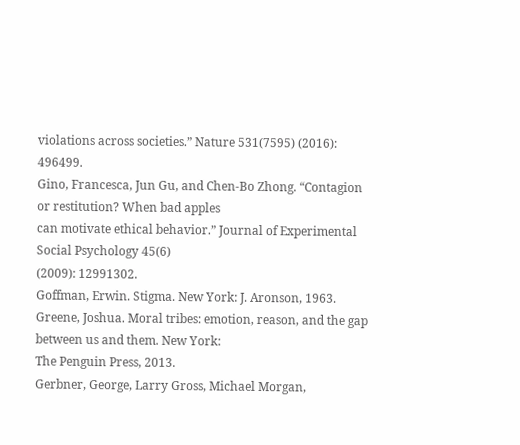violations across societies.” Nature 531(7595) (2016): 496499.
Gino, Francesca, Jun Gu, and Chen-Bo Zhong. “Contagion or restitution? When bad apples
can motivate ethical behavior.” Journal of Experimental Social Psychology 45(6)
(2009): 12991302.
Goffman, Erwin. Stigma. New York: J. Aronson, 1963.
Greene, Joshua. Moral tribes: emotion, reason, and the gap between us and them. New York:
The Penguin Press, 2013.
Gerbner, George, Larry Gross, Michael Morgan,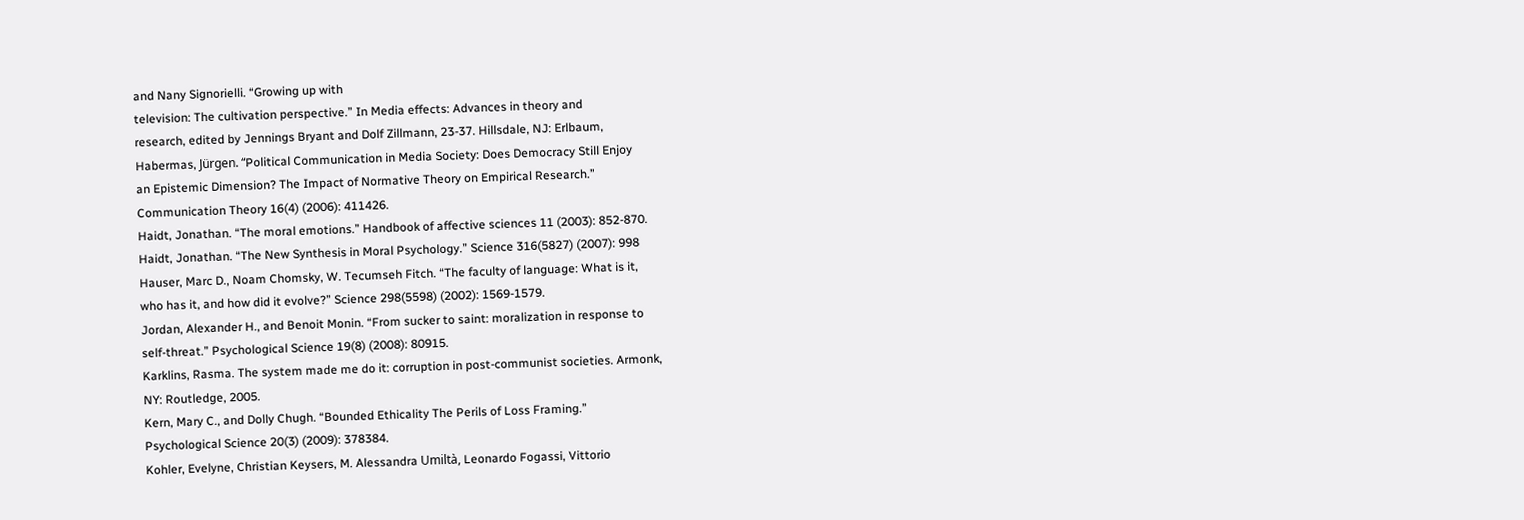and Nany Signorielli. “Growing up with
television: The cultivation perspective.” In Media effects: Advances in theory and
research, edited by Jennings Bryant and Dolf Zillmann, 23-37. Hillsdale, NJ: Erlbaum,
Habermas, Jürgen. “Political Communication in Media Society: Does Democracy Still Enjoy
an Epistemic Dimension? The Impact of Normative Theory on Empirical Research.”
Communication Theory 16(4) (2006): 411426.
Haidt, Jonathan. “The moral emotions.” Handbook of affective sciences 11 (2003): 852-870.
Haidt, Jonathan. “The New Synthesis in Moral Psychology.” Science 316(5827) (2007): 998
Hauser, Marc D., Noam Chomsky, W. Tecumseh Fitch. “The faculty of language: What is it,
who has it, and how did it evolve?” Science 298(5598) (2002): 1569-1579.
Jordan, Alexander H., and Benoit Monin. “From sucker to saint: moralization in response to
self-threat.” Psychological Science 19(8) (2008): 80915.
Karklins, Rasma. The system made me do it: corruption in post-communist societies. Armonk,
NY: Routledge, 2005.
Kern, Mary C., and Dolly Chugh. “Bounded Ethicality The Perils of Loss Framing.”
Psychological Science 20(3) (2009): 378384.
Kohler, Evelyne, Christian Keysers, M. Alessandra Umiltà, Leonardo Fogassi, Vittorio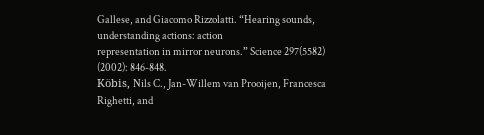Gallese, and Giacomo Rizzolatti. “Hearing sounds, understanding actions: action
representation in mirror neurons.” Science 297(5582) (2002): 846-848.
Köbis, Nils C., Jan-Willem van Prooijen, Francesca Righetti, and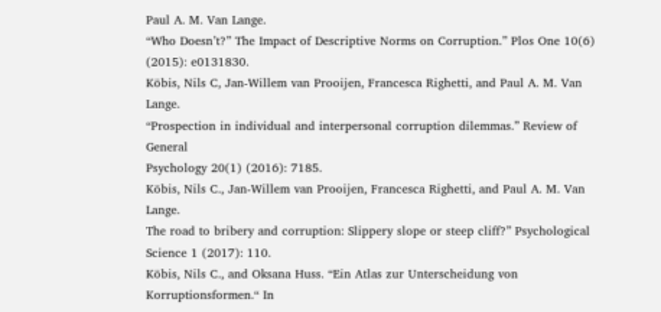Paul A. M. Van Lange.
“Who Doesn’t?” The Impact of Descriptive Norms on Corruption.” Plos One 10(6)
(2015): e0131830.
Köbis, Nils C, Jan-Willem van Prooijen, Francesca Righetti, and Paul A. M. Van Lange.
“Prospection in individual and interpersonal corruption dilemmas.” Review of General
Psychology 20(1) (2016): 7185.
Köbis, Nils C., Jan-Willem van Prooijen, Francesca Righetti, and Paul A. M. Van Lange.
The road to bribery and corruption: Slippery slope or steep cliff?” Psychological
Science 1 (2017): 110.
Köbis, Nils C., and Oksana Huss. “Ein Atlas zur Unterscheidung von Korruptionsformen.“ In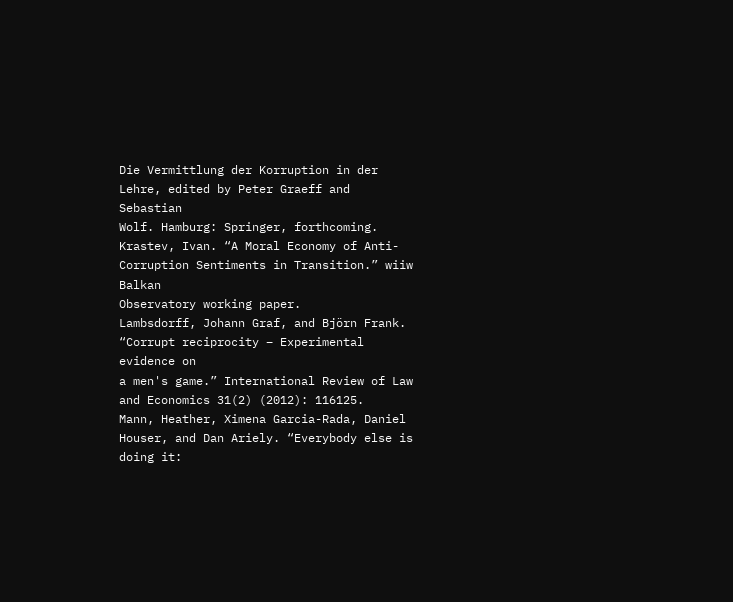Die Vermittlung der Korruption in der Lehre, edited by Peter Graeff and Sebastian
Wolf. Hamburg: Springer, forthcoming.
Krastev, Ivan. “A Moral Economy of Anti-Corruption Sentiments in Transition.” wiiw Balkan
Observatory working paper.
Lambsdorff, Johann Graf, and Björn Frank. “Corrupt reciprocity – Experimental evidence on
a men's game.” International Review of Law and Economics 31(2) (2012): 116125.
Mann, Heather, Ximena Garcia-Rada, Daniel Houser, and Dan Ariely. “Everybody else is
doing it: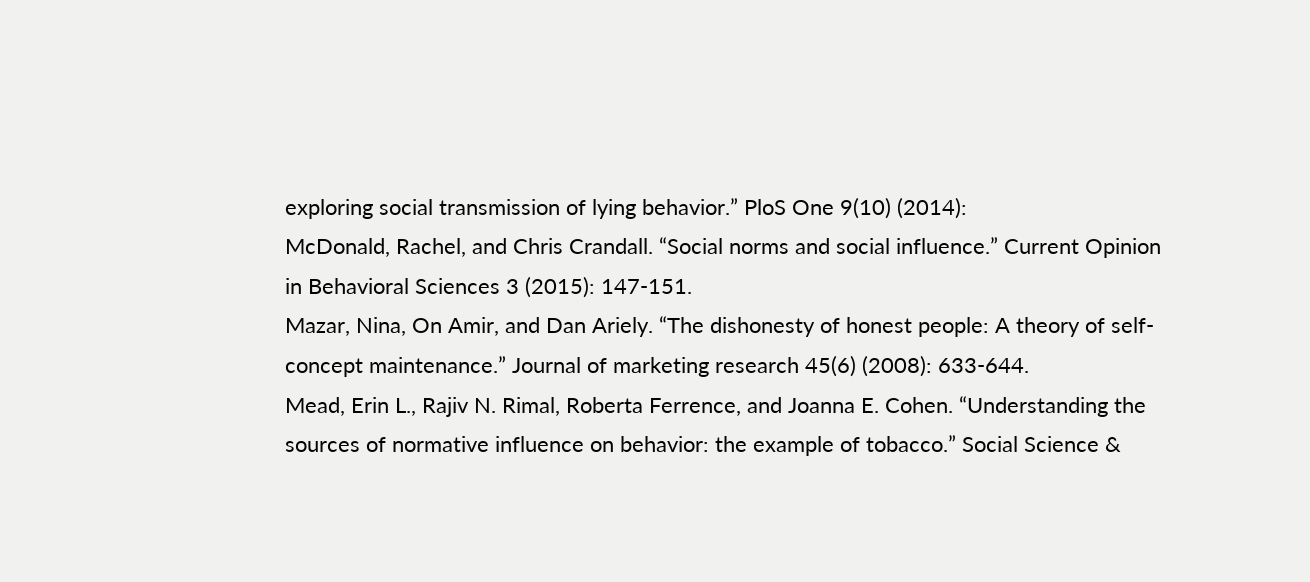exploring social transmission of lying behavior.” PloS One 9(10) (2014):
McDonald, Rachel, and Chris Crandall. “Social norms and social influence.” Current Opinion
in Behavioral Sciences 3 (2015): 147-151.
Mazar, Nina, On Amir, and Dan Ariely. “The dishonesty of honest people: A theory of self-
concept maintenance.” Journal of marketing research 45(6) (2008): 633-644.
Mead, Erin L., Rajiv N. Rimal, Roberta Ferrence, and Joanna E. Cohen. “Understanding the
sources of normative influence on behavior: the example of tobacco.” Social Science &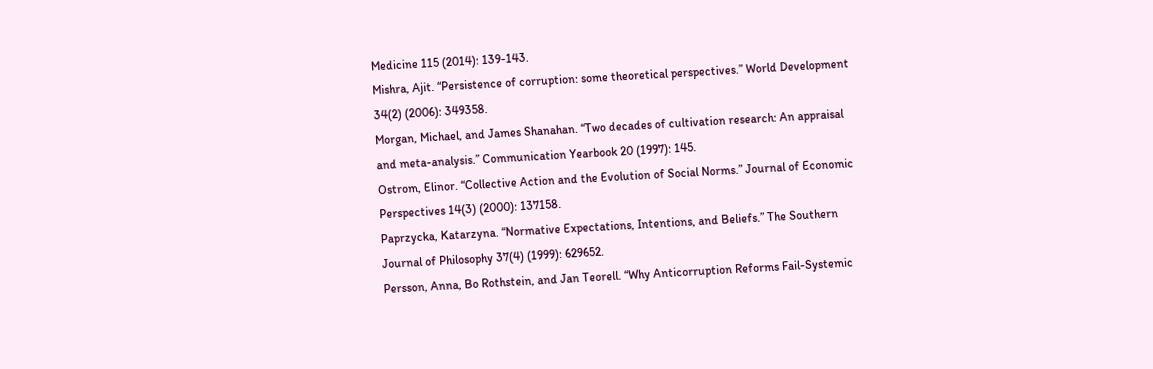Medicine 115 (2014): 139-143.
Mishra, Ajit. “Persistence of corruption: some theoretical perspectives.” World Development
34(2) (2006): 349358.
Morgan, Michael, and James Shanahan. “Two decades of cultivation research: An appraisal
and meta-analysis.” Communication Yearbook 20 (1997): 145.
Ostrom, Elinor. “Collective Action and the Evolution of Social Norms.” Journal of Economic
Perspectives 14(3) (2000): 137158.
Paprzycka, Katarzyna. “Normative Expectations, Intentions, and Beliefs.” The Southern
Journal of Philosophy 37(4) (1999): 629652.
Persson, Anna, Bo Rothstein, and Jan Teorell. “Why Anticorruption Reforms Fail-Systemic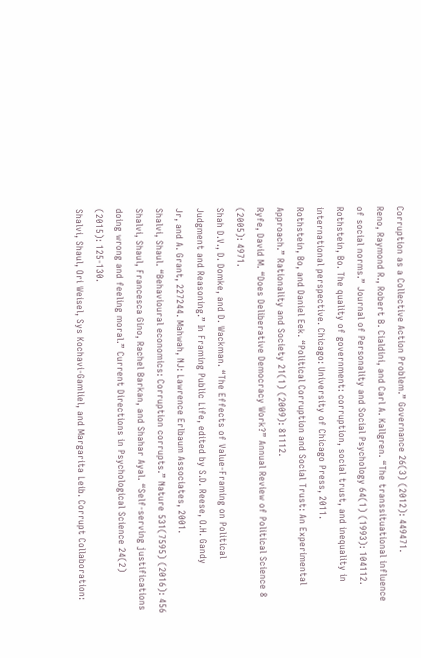Corruption as a Collective Action Problem.” Governance 26(3) (2012): 449471.
Reno, Raymond R., Robert B. Cialdini, and Carl A. Kallgren. “The transsituational influence
of social norms.” Journal of Personality and Social Psychology 64(1) (1993): 104112.
Rothstein, Bo. The quality of government: corruption, social trust, and inequality in
international perspective. Chicago: University of Chicago Press, 2011.
Rothstein, Bo, and Daniel Eek. “Political Corruption and Social Trust: An Experimental
Approach.” Rationality and Society 21(1) (2009): 81112.
Ryfe, David M. “Does Deliberative Democracy Work?” Annual Review of Political Science 8
(2005): 4971.
Shah D.V., D. Domke, and D. Wackman. “The Effects of Value-Framing on Political
Judgment and Reasoning.” In Framing Public Life, edited by S.D. Reese, O.H. Gandy
Jr, and A. Grant, 227244. Mahwah, NJ: Lawrence Erlbaum Associates, 2001.
Shalvi, Shaul. “Behavioural economics: Corruption corrupts.” Nature 531(7595) (2016): 456
Shalvi, Shaul, Francesca Gino, Rachel Barkan, and Shahar Ayal. “Self-serving justifications
doing wrong and feeling moral.” Current Directions in Psychological Science 24(2)
(2015): 125-130.
Shalvi, Shaul, Ori Weisel, Sys Kochavi-Gamliel, and Margarita Leib. Corrupt Collaboration: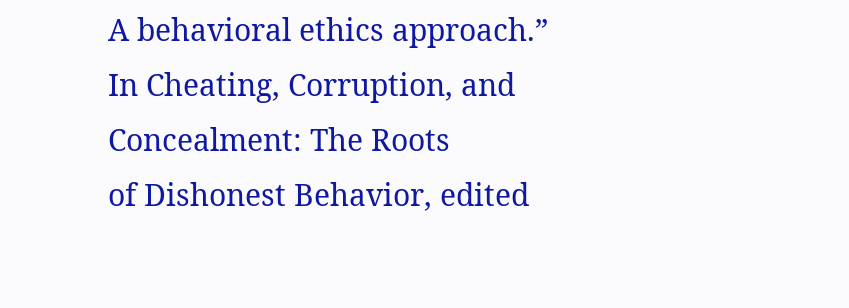A behavioral ethics approach.” In Cheating, Corruption, and Concealment: The Roots
of Dishonest Behavior, edited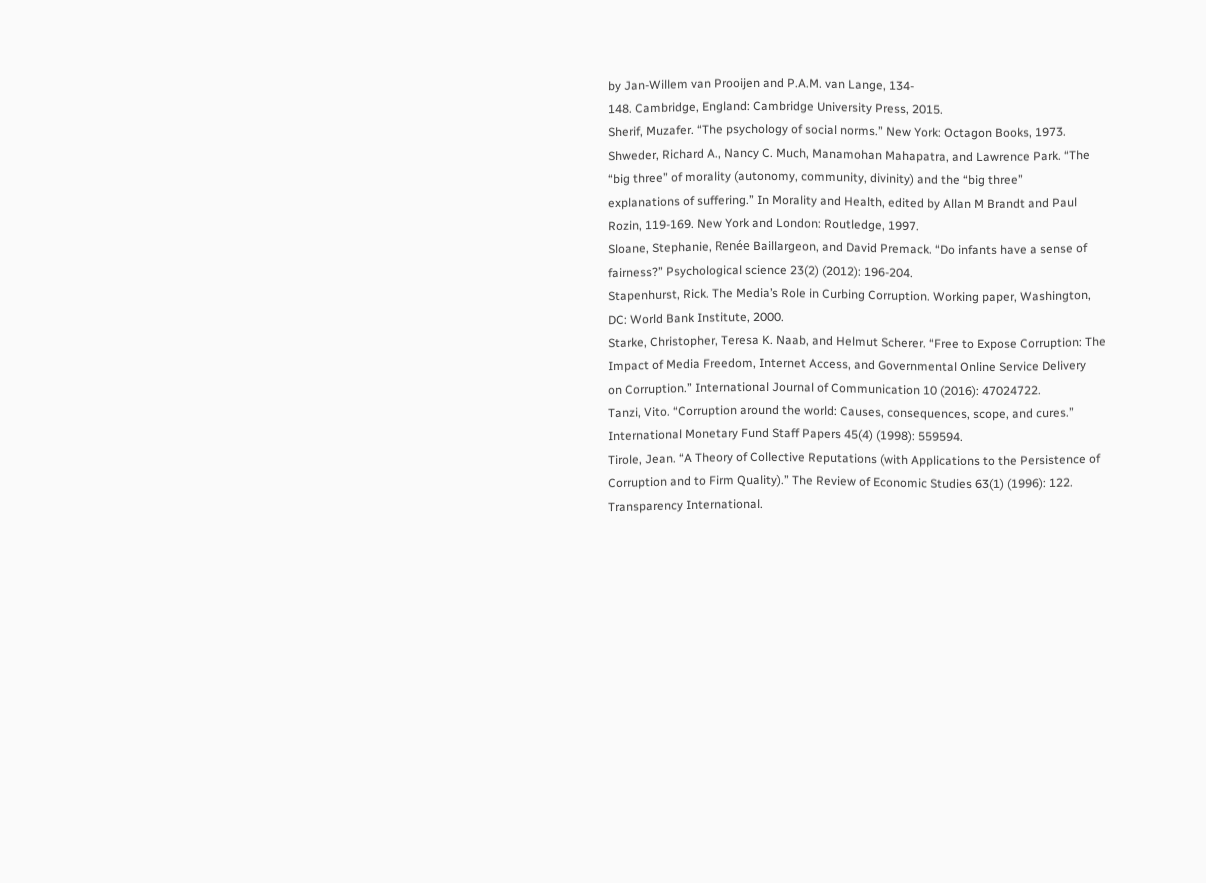by Jan-Willem van Prooijen and P.A.M. van Lange, 134-
148. Cambridge, England: Cambridge University Press, 2015.
Sherif, Muzafer. “The psychology of social norms.” New York: Octagon Books, 1973.
Shweder, Richard A., Nancy C. Much, Manamohan Mahapatra, and Lawrence Park. “The
“big three” of morality (autonomy, community, divinity) and the “big three”
explanations of suffering.” In Morality and Health, edited by Allan M Brandt and Paul
Rozin, 119-169. New York and London: Routledge, 1997.
Sloane, Stephanie, Renée Baillargeon, and David Premack. “Do infants have a sense of
fairness?” Psychological science 23(2) (2012): 196-204.
Stapenhurst, Rick. The Media’s Role in Curbing Corruption. Working paper, Washington,
DC: World Bank Institute, 2000.
Starke, Christopher, Teresa K. Naab, and Helmut Scherer. “Free to Expose Corruption: The
Impact of Media Freedom, Internet Access, and Governmental Online Service Delivery
on Corruption.” International Journal of Communication 10 (2016): 47024722.
Tanzi, Vito. “Corruption around the world: Causes, consequences, scope, and cures.”
International Monetary Fund Staff Papers 45(4) (1998): 559594.
Tirole, Jean. “A Theory of Collective Reputations (with Applications to the Persistence of
Corruption and to Firm Quality).” The Review of Economic Studies 63(1) (1996): 122.
Transparency International.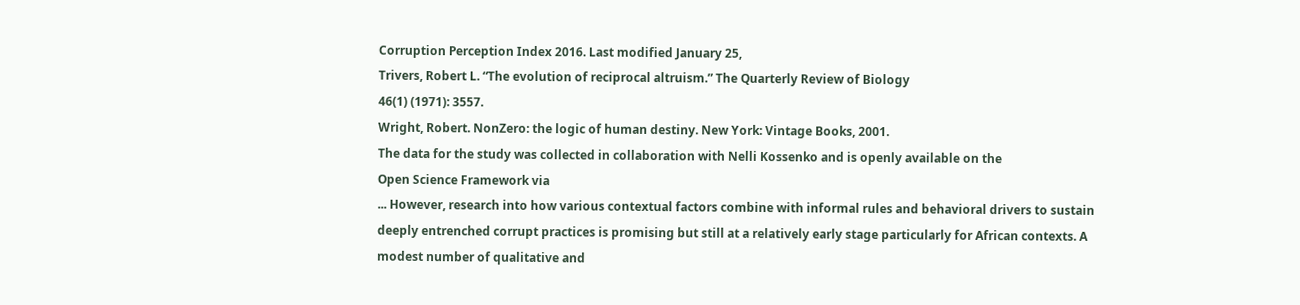Corruption Perception Index 2016. Last modified January 25,
Trivers, Robert L. “The evolution of reciprocal altruism.” The Quarterly Review of Biology
46(1) (1971): 3557.
Wright, Robert. NonZero: the logic of human destiny. New York: Vintage Books, 2001.
The data for the study was collected in collaboration with Nelli Kossenko and is openly available on the
Open Science Framework via
... However, research into how various contextual factors combine with informal rules and behavioral drivers to sustain deeply entrenched corrupt practices is promising but still at a relatively early stage particularly for African contexts. A modest number of qualitative and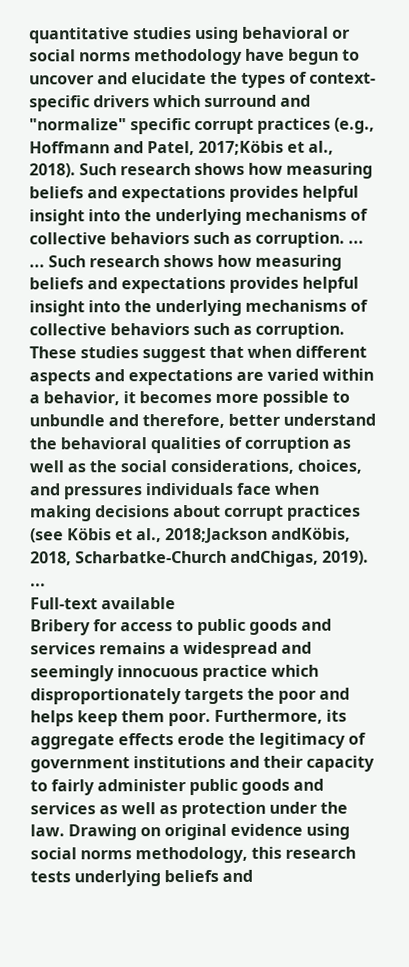quantitative studies using behavioral or social norms methodology have begun to uncover and elucidate the types of context-specific drivers which surround and "normalize" specific corrupt practices (e.g., Hoffmann and Patel, 2017;Köbis et al., 2018). Such research shows how measuring beliefs and expectations provides helpful insight into the underlying mechanisms of collective behaviors such as corruption. ...
... Such research shows how measuring beliefs and expectations provides helpful insight into the underlying mechanisms of collective behaviors such as corruption. These studies suggest that when different aspects and expectations are varied within a behavior, it becomes more possible to unbundle and therefore, better understand the behavioral qualities of corruption as well as the social considerations, choices, and pressures individuals face when making decisions about corrupt practices (see Köbis et al., 2018;Jackson andKöbis, 2018, Scharbatke-Church andChigas, 2019). ...
Full-text available
Bribery for access to public goods and services remains a widespread and seemingly innocuous practice which disproportionately targets the poor and helps keep them poor. Furthermore, its aggregate effects erode the legitimacy of government institutions and their capacity to fairly administer public goods and services as well as protection under the law. Drawing on original evidence using social norms methodology, this research tests underlying beliefs and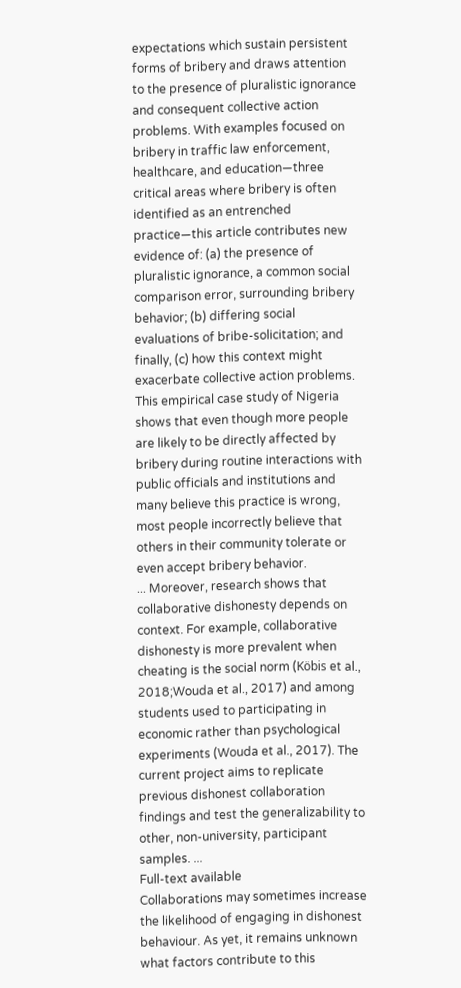expectations which sustain persistent forms of bribery and draws attention to the presence of pluralistic ignorance and consequent collective action problems. With examples focused on bribery in traffic law enforcement, healthcare, and education—three critical areas where bribery is often identified as an entrenched practice—this article contributes new evidence of: (a) the presence of pluralistic ignorance, a common social comparison error, surrounding bribery behavior; (b) differing social evaluations of bribe-solicitation; and finally, (c) how this context might exacerbate collective action problems. This empirical case study of Nigeria shows that even though more people are likely to be directly affected by bribery during routine interactions with public officials and institutions and many believe this practice is wrong, most people incorrectly believe that others in their community tolerate or even accept bribery behavior.
... Moreover, research shows that collaborative dishonesty depends on context. For example, collaborative dishonesty is more prevalent when cheating is the social norm (Köbis et al., 2018;Wouda et al., 2017) and among students used to participating in economic rather than psychological experiments (Wouda et al., 2017). The current project aims to replicate previous dishonest collaboration findings and test the generalizability to other, non-university, participant samples. ...
Full-text available
Collaborations may sometimes increase the likelihood of engaging in dishonest behaviour. As yet, it remains unknown what factors contribute to this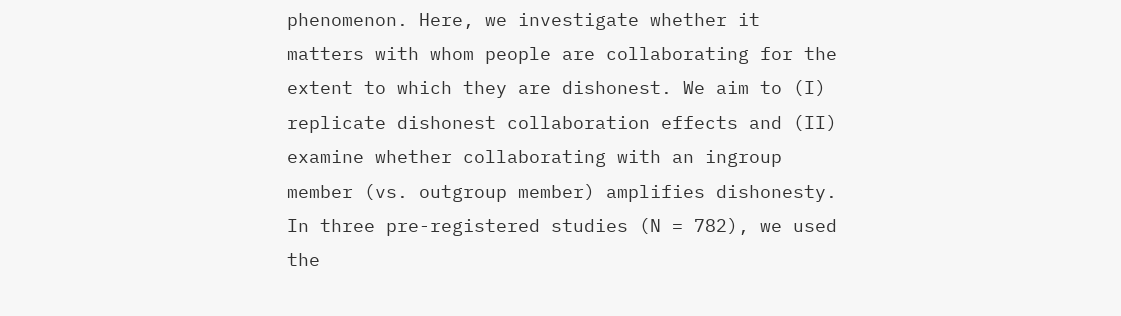phenomenon. Here, we investigate whether it matters with whom people are collaborating for the extent to which they are dishonest. We aim to (I) replicate dishonest collaboration effects and (II) examine whether collaborating with an ingroup member (vs. outgroup member) amplifies dishonesty. In three pre-registered studies (N = 782), we used the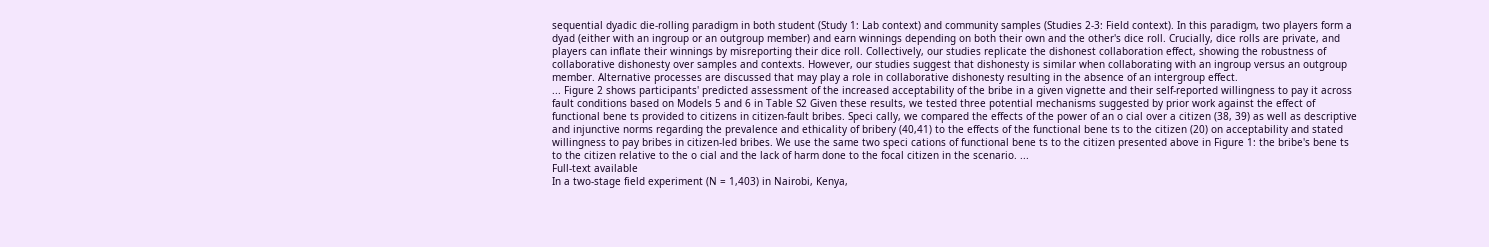sequential dyadic die-rolling paradigm in both student (Study 1: Lab context) and community samples (Studies 2-3: Field context). In this paradigm, two players form a dyad (either with an ingroup or an outgroup member) and earn winnings depending on both their own and the other's dice roll. Crucially, dice rolls are private, and players can inflate their winnings by misreporting their dice roll. Collectively, our studies replicate the dishonest collaboration effect, showing the robustness of collaborative dishonesty over samples and contexts. However, our studies suggest that dishonesty is similar when collaborating with an ingroup versus an outgroup member. Alternative processes are discussed that may play a role in collaborative dishonesty resulting in the absence of an intergroup effect.
... Figure 2 shows participants' predicted assessment of the increased acceptability of the bribe in a given vignette and their self-reported willingness to pay it across fault conditions based on Models 5 and 6 in Table S2 Given these results, we tested three potential mechanisms suggested by prior work against the effect of functional bene ts provided to citizens in citizen-fault bribes. Speci cally, we compared the effects of the power of an o cial over a citizen (38, 39) as well as descriptive and injunctive norms regarding the prevalence and ethicality of bribery (40,41) to the effects of the functional bene ts to the citizen (20) on acceptability and stated willingness to pay bribes in citizen-led bribes. We use the same two speci cations of functional bene ts to the citizen presented above in Figure 1: the bribe's bene ts to the citizen relative to the o cial and the lack of harm done to the focal citizen in the scenario. ...
Full-text available
In a two-stage field experiment (N = 1,403) in Nairobi, Kenya,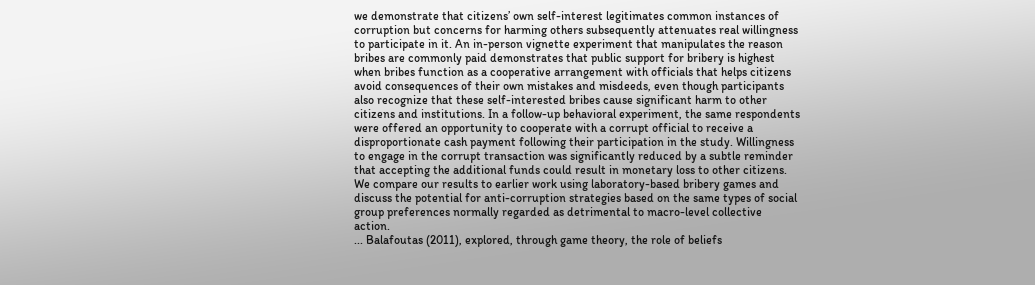we demonstrate that citizens’ own self-interest legitimates common instances of corruption but concerns for harming others subsequently attenuates real willingness to participate in it. An in-person vignette experiment that manipulates the reason bribes are commonly paid demonstrates that public support for bribery is highest when bribes function as a cooperative arrangement with officials that helps citizens avoid consequences of their own mistakes and misdeeds, even though participants also recognize that these self-interested bribes cause significant harm to other citizens and institutions. In a follow-up behavioral experiment, the same respondents were offered an opportunity to cooperate with a corrupt official to receive a disproportionate cash payment following their participation in the study. Willingness to engage in the corrupt transaction was significantly reduced by a subtle reminder that accepting the additional funds could result in monetary loss to other citizens. We compare our results to earlier work using laboratory-based bribery games and discuss the potential for anti-corruption strategies based on the same types of social group preferences normally regarded as detrimental to macro-level collective action.
... Balafoutas (2011), explored, through game theory, the role of beliefs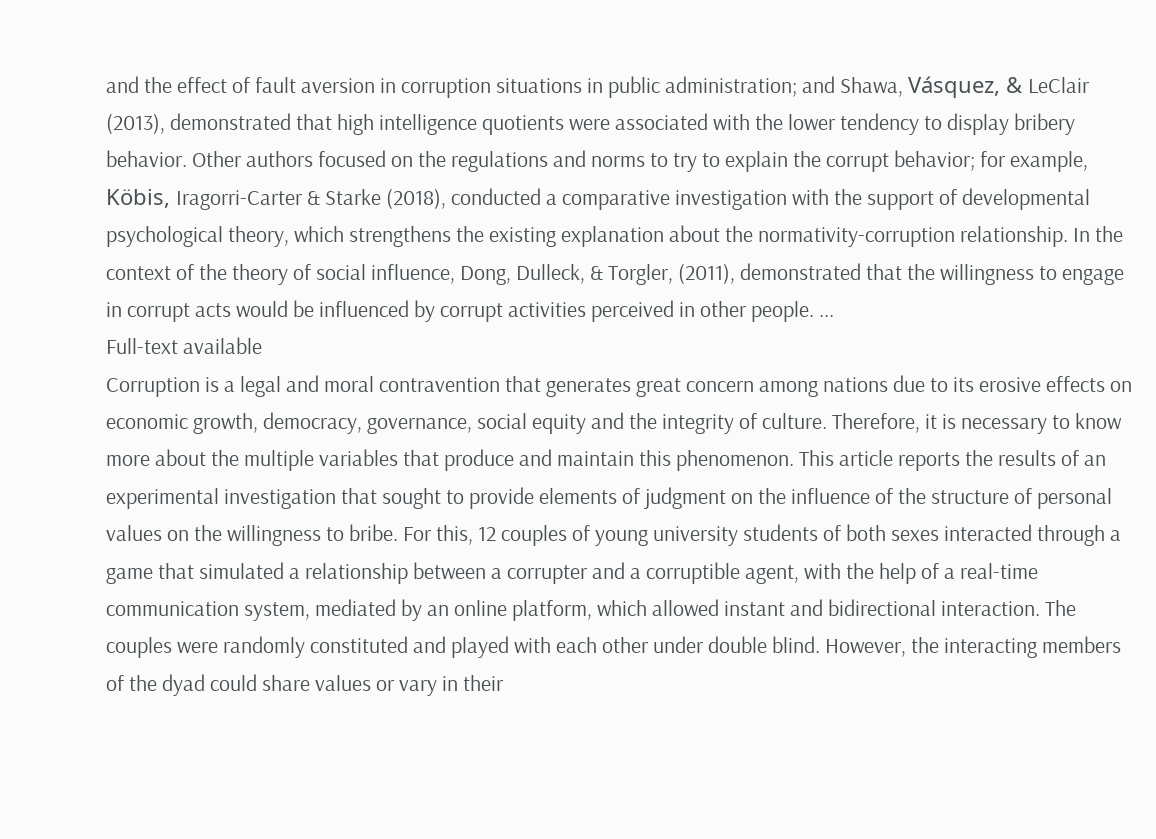and the effect of fault aversion in corruption situations in public administration; and Shawa, Vásquez, & LeClair (2013), demonstrated that high intelligence quotients were associated with the lower tendency to display bribery behavior. Other authors focused on the regulations and norms to try to explain the corrupt behavior; for example, Köbis, Iragorri-Carter & Starke (2018), conducted a comparative investigation with the support of developmental psychological theory, which strengthens the existing explanation about the normativity-corruption relationship. In the context of the theory of social influence, Dong, Dulleck, & Torgler, (2011), demonstrated that the willingness to engage in corrupt acts would be influenced by corrupt activities perceived in other people. ...
Full-text available
Corruption is a legal and moral contravention that generates great concern among nations due to its erosive effects on economic growth, democracy, governance, social equity and the integrity of culture. Therefore, it is necessary to know more about the multiple variables that produce and maintain this phenomenon. This article reports the results of an experimental investigation that sought to provide elements of judgment on the influence of the structure of personal values on the willingness to bribe. For this, 12 couples of young university students of both sexes interacted through a game that simulated a relationship between a corrupter and a corruptible agent, with the help of a real-time communication system, mediated by an online platform, which allowed instant and bidirectional interaction. The couples were randomly constituted and played with each other under double blind. However, the interacting members of the dyad could share values or vary in their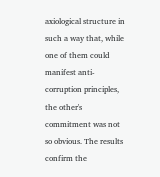axiological structure in such a way that, while one of them could manifest anti-corruption principles, the other's commitment was not so obvious. The results confirm the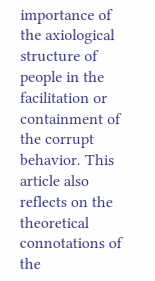importance of the axiological structure of people in the facilitation or containment of the corrupt behavior. This article also reflects on the theoretical connotations of the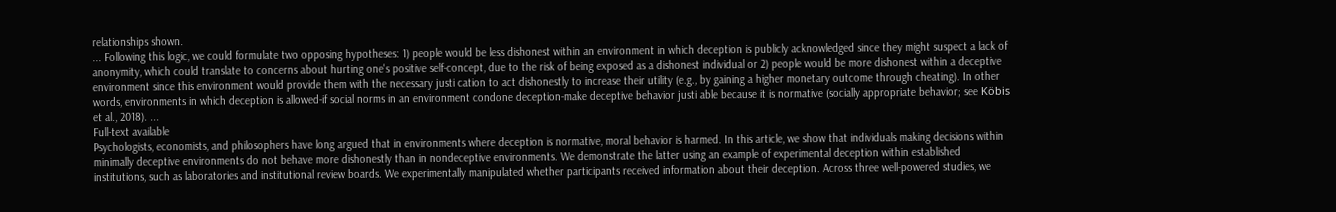relationships shown.
... Following this logic, we could formulate two opposing hypotheses: 1) people would be less dishonest within an environment in which deception is publicly acknowledged since they might suspect a lack of anonymity, which could translate to concerns about hurting one's positive self-concept, due to the risk of being exposed as a dishonest individual or 2) people would be more dishonest within a deceptive environment since this environment would provide them with the necessary justi cation to act dishonestly to increase their utility (e.g., by gaining a higher monetary outcome through cheating). In other words, environments in which deception is allowed-if social norms in an environment condone deception-make deceptive behavior justi able because it is normative (socially appropriate behavior; see Köbis et al., 2018). ...
Full-text available
Psychologists, economists, and philosophers have long argued that in environments where deception is normative, moral behavior is harmed. In this article, we show that individuals making decisions within minimally deceptive environments do not behave more dishonestly than in nondeceptive environments. We demonstrate the latter using an example of experimental deception within established institutions, such as laboratories and institutional review boards. We experimentally manipulated whether participants received information about their deception. Across three well-powered studies, we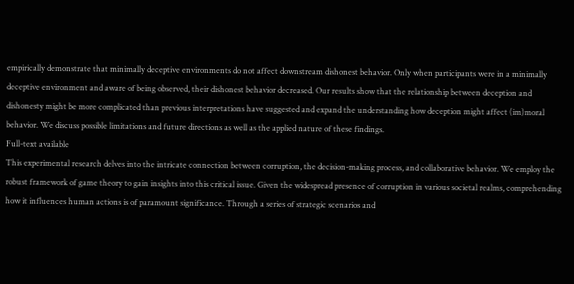empirically demonstrate that minimally deceptive environments do not affect downstream dishonest behavior. Only when participants were in a minimally deceptive environment and aware of being observed, their dishonest behavior decreased. Our results show that the relationship between deception and dishonesty might be more complicated than previous interpretations have suggested and expand the understanding how deception might affect (im)moral behavior. We discuss possible limitations and future directions as well as the applied nature of these findings.
Full-text available
This experimental research delves into the intricate connection between corruption, the decision-making process, and collaborative behavior. We employ the robust framework of game theory to gain insights into this critical issue. Given the widespread presence of corruption in various societal realms, comprehending how it influences human actions is of paramount significance. Through a series of strategic scenarios and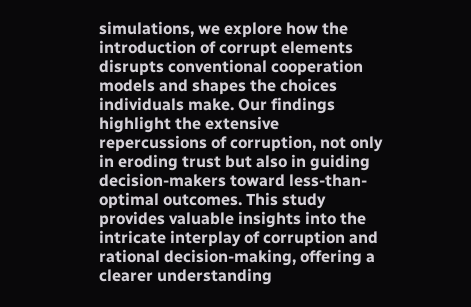simulations, we explore how the introduction of corrupt elements disrupts conventional cooperation models and shapes the choices individuals make. Our findings highlight the extensive repercussions of corruption, not only in eroding trust but also in guiding decision-makers toward less-than-optimal outcomes. This study provides valuable insights into the intricate interplay of corruption and rational decision-making, offering a clearer understanding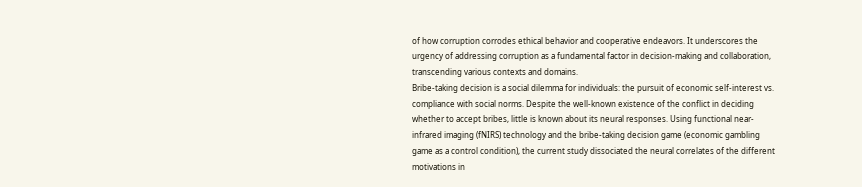of how corruption corrodes ethical behavior and cooperative endeavors. It underscores the urgency of addressing corruption as a fundamental factor in decision-making and collaboration, transcending various contexts and domains.
Bribe-taking decision is a social dilemma for individuals: the pursuit of economic self-interest vs. compliance with social norms. Despite the well-known existence of the conflict in deciding whether to accept bribes, little is known about its neural responses. Using functional near-infrared imaging (fNIRS) technology and the bribe-taking decision game (economic gambling game as a control condition), the current study dissociated the neural correlates of the different motivations in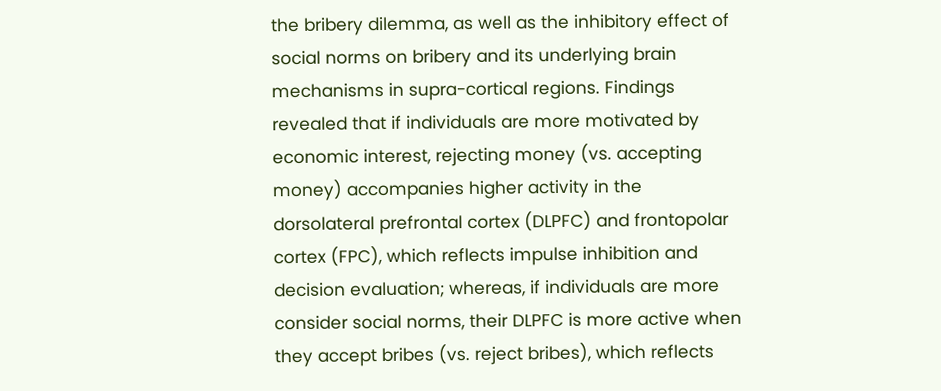the bribery dilemma, as well as the inhibitory effect of social norms on bribery and its underlying brain mechanisms in supra-cortical regions. Findings revealed that if individuals are more motivated by economic interest, rejecting money (vs. accepting money) accompanies higher activity in the dorsolateral prefrontal cortex (DLPFC) and frontopolar cortex (FPC), which reflects impulse inhibition and decision evaluation; whereas, if individuals are more consider social norms, their DLPFC is more active when they accept bribes (vs. reject bribes), which reflects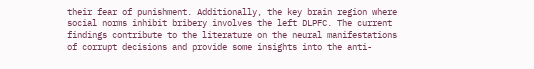their fear of punishment. Additionally, the key brain region where social norms inhibit bribery involves the left DLPFC. The current findings contribute to the literature on the neural manifestations of corrupt decisions and provide some insights into the anti-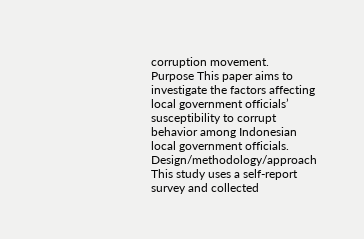corruption movement.
Purpose This paper aims to investigate the factors affecting local government officials’ susceptibility to corrupt behavior among Indonesian local government officials. Design/methodology/approach This study uses a self-report survey and collected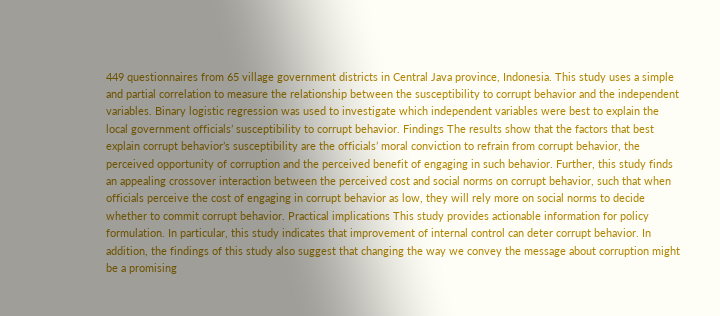449 questionnaires from 65 village government districts in Central Java province, Indonesia. This study uses a simple and partial correlation to measure the relationship between the susceptibility to corrupt behavior and the independent variables. Binary logistic regression was used to investigate which independent variables were best to explain the local government officials’ susceptibility to corrupt behavior. Findings The results show that the factors that best explain corrupt behavior’s susceptibility are the officials’ moral conviction to refrain from corrupt behavior, the perceived opportunity of corruption and the perceived benefit of engaging in such behavior. Further, this study finds an appealing crossover interaction between the perceived cost and social norms on corrupt behavior, such that when officials perceive the cost of engaging in corrupt behavior as low, they will rely more on social norms to decide whether to commit corrupt behavior. Practical implications This study provides actionable information for policy formulation. In particular, this study indicates that improvement of internal control can deter corrupt behavior. In addition, the findings of this study also suggest that changing the way we convey the message about corruption might be a promising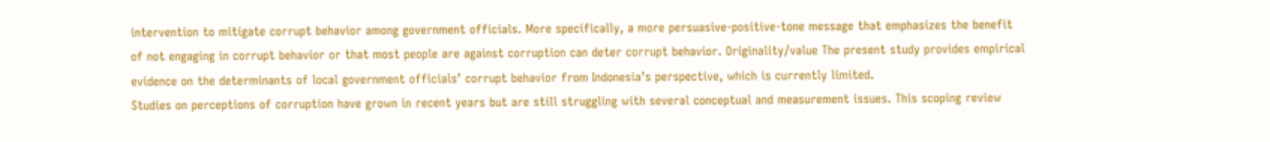intervention to mitigate corrupt behavior among government officials. More specifically, a more persuasive-positive-tone message that emphasizes the benefit of not engaging in corrupt behavior or that most people are against corruption can deter corrupt behavior. Originality/value The present study provides empirical evidence on the determinants of local government officials’ corrupt behavior from Indonesia’s perspective, which is currently limited.
Studies on perceptions of corruption have grown in recent years but are still struggling with several conceptual and measurement issues. This scoping review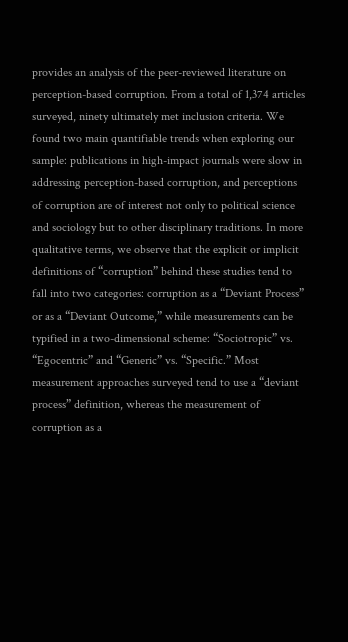provides an analysis of the peer-reviewed literature on perception-based corruption. From a total of 1,374 articles surveyed, ninety ultimately met inclusion criteria. We found two main quantifiable trends when exploring our sample: publications in high-impact journals were slow in addressing perception-based corruption, and perceptions of corruption are of interest not only to political science and sociology but to other disciplinary traditions. In more qualitative terms, we observe that the explicit or implicit definitions of “corruption” behind these studies tend to fall into two categories: corruption as a “Deviant Process” or as a “Deviant Outcome,” while measurements can be typified in a two-dimensional scheme: “Sociotropic” vs. “Egocentric” and “Generic” vs. “Specific.” Most measurement approaches surveyed tend to use a “deviant process” definition, whereas the measurement of corruption as a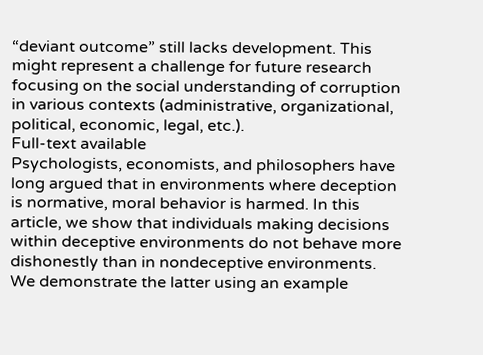“deviant outcome” still lacks development. This might represent a challenge for future research focusing on the social understanding of corruption in various contexts (administrative, organizational, political, economic, legal, etc.).
Full-text available
Psychologists, economists, and philosophers have long argued that in environments where deception is normative, moral behavior is harmed. In this article, we show that individuals making decisions within deceptive environments do not behave more dishonestly than in nondeceptive environments. We demonstrate the latter using an example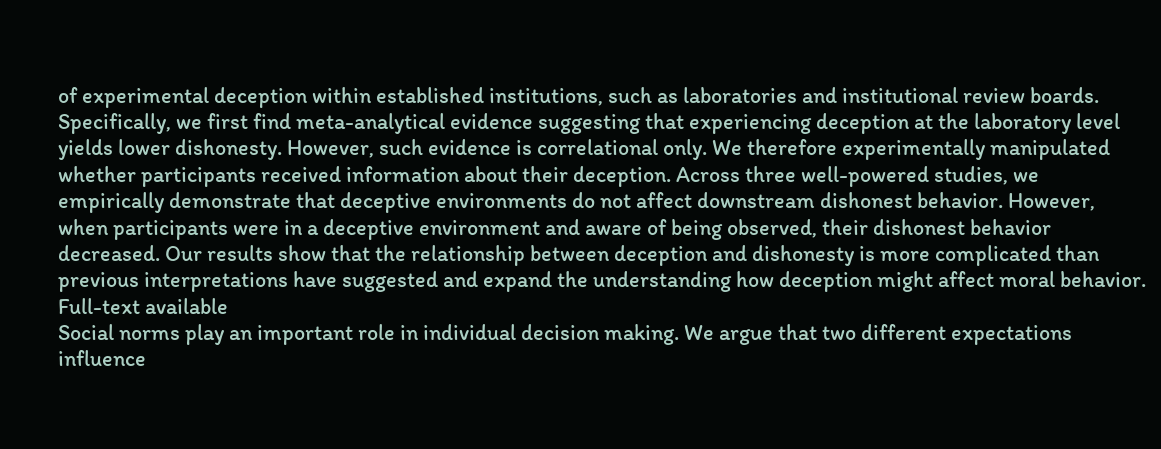of experimental deception within established institutions, such as laboratories and institutional review boards. Specifically, we first find meta-analytical evidence suggesting that experiencing deception at the laboratory level yields lower dishonesty. However, such evidence is correlational only. We therefore experimentally manipulated whether participants received information about their deception. Across three well-powered studies, we empirically demonstrate that deceptive environments do not affect downstream dishonest behavior. However, when participants were in a deceptive environment and aware of being observed, their dishonest behavior decreased. Our results show that the relationship between deception and dishonesty is more complicated than previous interpretations have suggested and expand the understanding how deception might affect moral behavior.
Full-text available
Social norms play an important role in individual decision making. We argue that two different expectations influence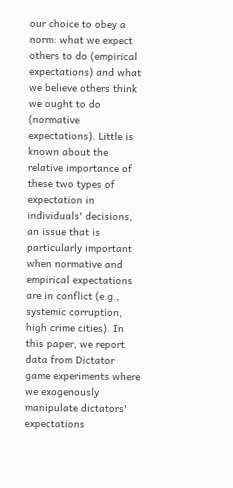our choice to obey a norm: what we expect others to do (empirical expectations) and what we believe others think we ought to do (normative expectations). Little is known about the relative importance of these two types of expectation in individuals' decisions, an issue that is particularly important when normative and empirical expectations are in conflict (e.g., systemic corruption, high crime cities). In this paper, we report data from Dictator game experiments where we exogenously manipulate dictators' expectations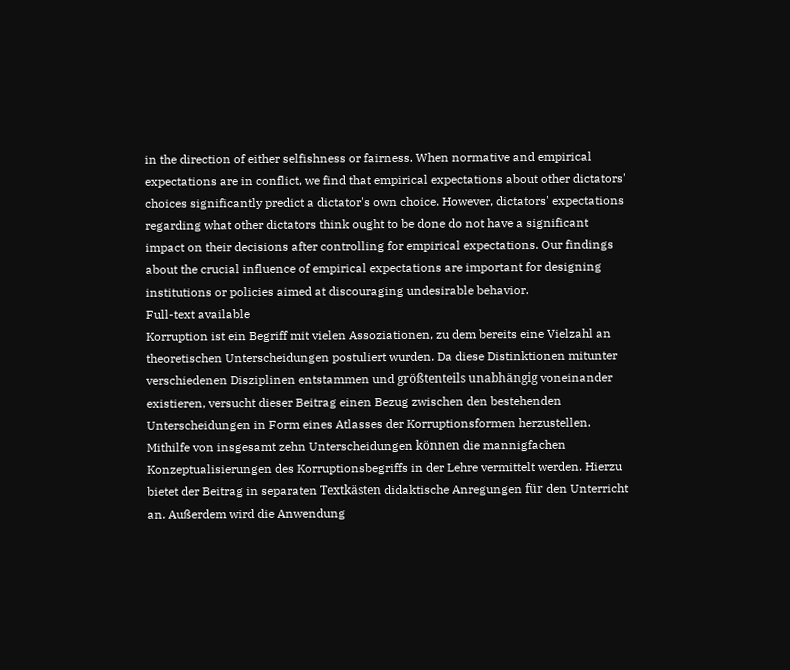in the direction of either selfishness or fairness. When normative and empirical expectations are in conflict, we find that empirical expectations about other dictators' choices significantly predict a dictator's own choice. However, dictators' expectations regarding what other dictators think ought to be done do not have a significant impact on their decisions after controlling for empirical expectations. Our findings about the crucial influence of empirical expectations are important for designing institutions or policies aimed at discouraging undesirable behavior.
Full-text available
Korruption ist ein Begriff mit vielen Assoziationen, zu dem bereits eine Vielzahl an theoretischen Unterscheidungen postuliert wurden. Da diese Distinktionen mitunter verschiedenen Disziplinen entstammen und größtenteils unabhängig voneinander existieren, versucht dieser Beitrag einen Bezug zwischen den bestehenden Unterscheidungen in Form eines Atlasses der Korruptionsformen herzustellen. Mithilfe von insgesamt zehn Unterscheidungen können die mannigfachen Konzeptualisierungen des Korruptionsbegriffs in der Lehre vermittelt werden. Hierzu bietet der Beitrag in separaten Textkästen didaktische Anregungen für den Unterricht an. Außerdem wird die Anwendung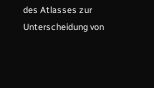des Atlasses zur Unterscheidung von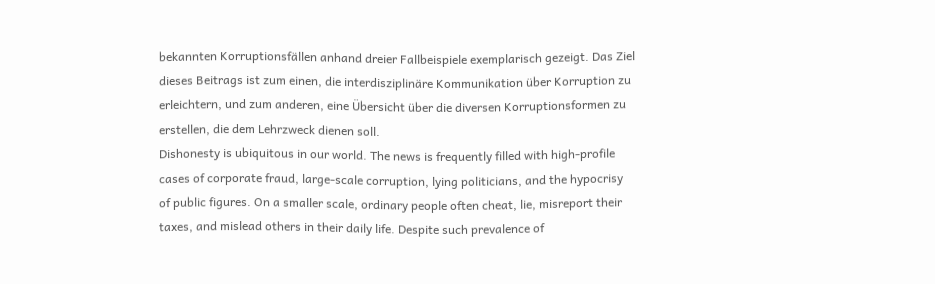bekannten Korruptionsfällen anhand dreier Fallbeispiele exemplarisch gezeigt. Das Ziel dieses Beitrags ist zum einen, die interdisziplinäre Kommunikation über Korruption zu erleichtern, und zum anderen, eine Übersicht über die diversen Korruptionsformen zu erstellen, die dem Lehrzweck dienen soll.
Dishonesty is ubiquitous in our world. The news is frequently filled with high-profile cases of corporate fraud, large-scale corruption, lying politicians, and the hypocrisy of public figures. On a smaller scale, ordinary people often cheat, lie, misreport their taxes, and mislead others in their daily life. Despite such prevalence of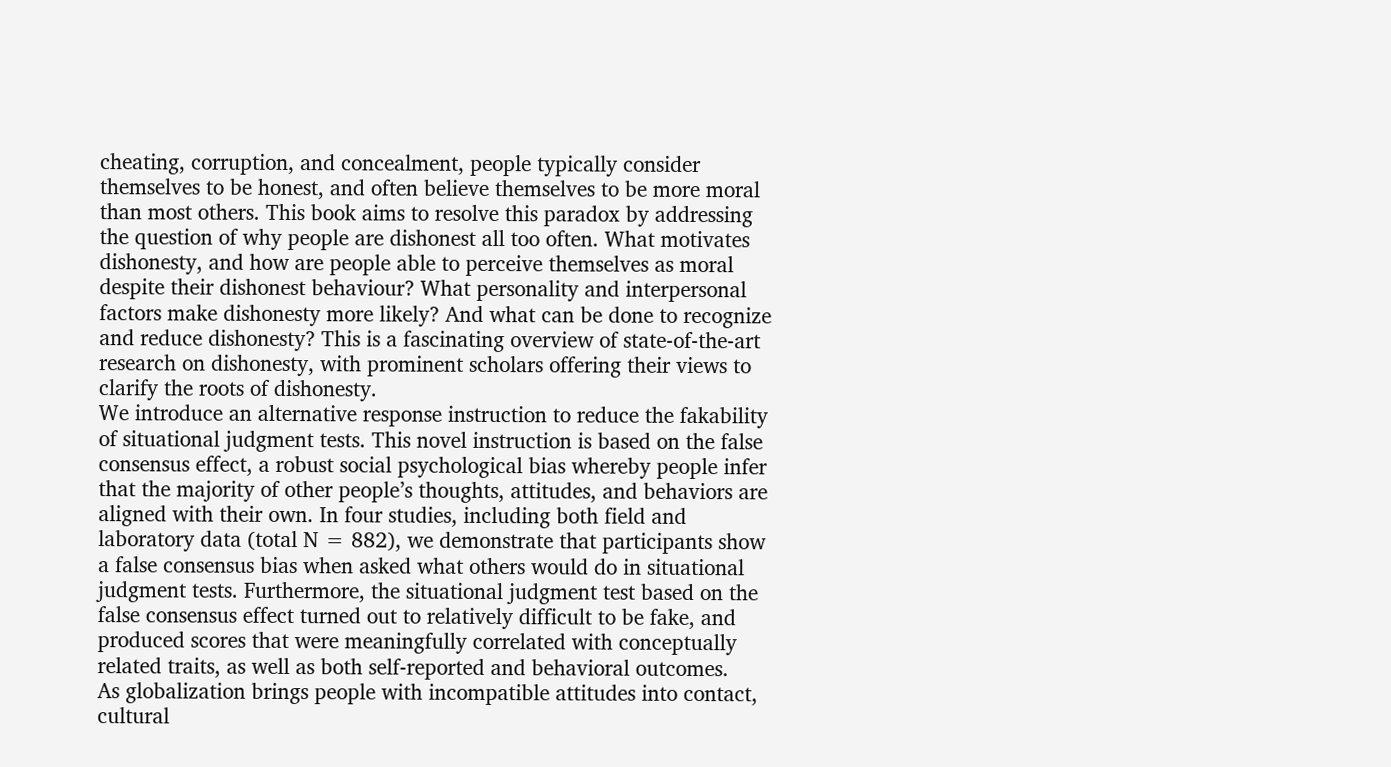cheating, corruption, and concealment, people typically consider themselves to be honest, and often believe themselves to be more moral than most others. This book aims to resolve this paradox by addressing the question of why people are dishonest all too often. What motivates dishonesty, and how are people able to perceive themselves as moral despite their dishonest behaviour? What personality and interpersonal factors make dishonesty more likely? And what can be done to recognize and reduce dishonesty? This is a fascinating overview of state-of-the-art research on dishonesty, with prominent scholars offering their views to clarify the roots of dishonesty.
We introduce an alternative response instruction to reduce the fakability of situational judgment tests. This novel instruction is based on the false consensus effect, a robust social psychological bias whereby people infer that the majority of other people’s thoughts, attitudes, and behaviors are aligned with their own. In four studies, including both field and laboratory data (total N = 882), we demonstrate that participants show a false consensus bias when asked what others would do in situational judgment tests. Furthermore, the situational judgment test based on the false consensus effect turned out to relatively difficult to be fake, and produced scores that were meaningfully correlated with conceptually related traits, as well as both self-reported and behavioral outcomes.
As globalization brings people with incompatible attitudes into contact, cultural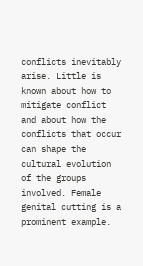conflicts inevitably arise. Little is known about how to mitigate conflict and about how the conflicts that occur can shape the cultural evolution of the groups involved. Female genital cutting is a prominent example.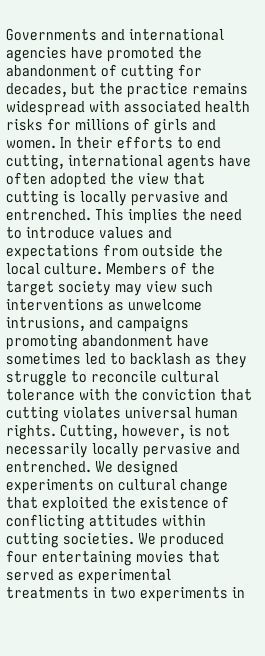Governments and international agencies have promoted the abandonment of cutting for decades, but the practice remains widespread with associated health risks for millions of girls and women. In their efforts to end cutting, international agents have often adopted the view that cutting is locally pervasive and entrenched. This implies the need to introduce values and expectations from outside the local culture. Members of the target society may view such interventions as unwelcome intrusions, and campaigns promoting abandonment have sometimes led to backlash as they struggle to reconcile cultural tolerance with the conviction that cutting violates universal human rights. Cutting, however, is not necessarily locally pervasive and entrenched. We designed experiments on cultural change that exploited the existence of conflicting attitudes within cutting societies. We produced four entertaining movies that served as experimental treatments in two experiments in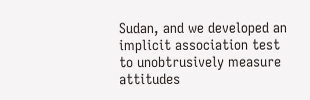Sudan, and we developed an implicit association test to unobtrusively measure attitudes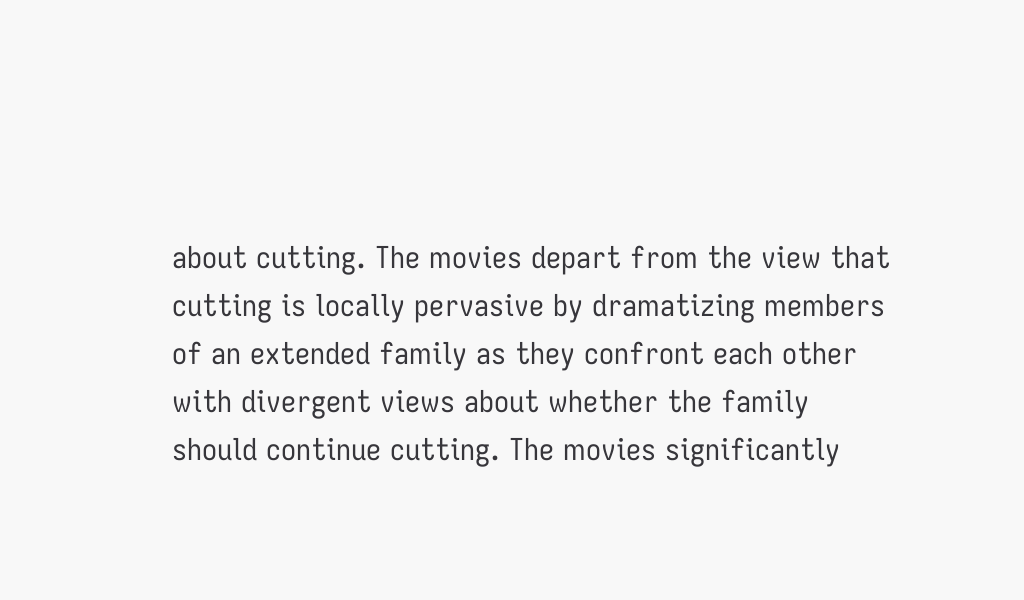about cutting. The movies depart from the view that cutting is locally pervasive by dramatizing members of an extended family as they confront each other with divergent views about whether the family should continue cutting. The movies significantly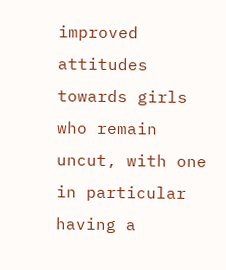improved attitudes towards girls who remain uncut, with one in particular having a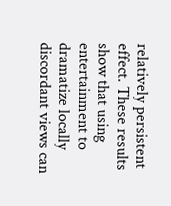relatively persistent effect. These results show that using entertainment to dramatize locally discordant views can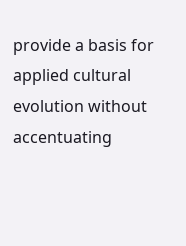provide a basis for applied cultural evolution without accentuating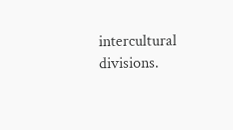intercultural divisions.